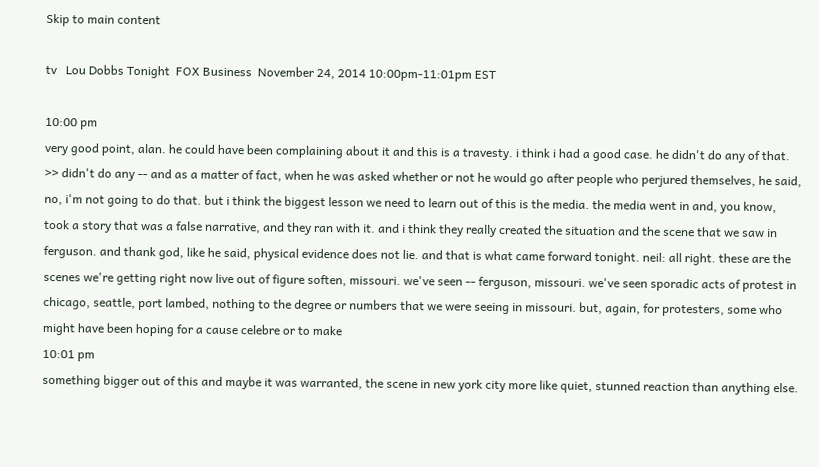Skip to main content

tv   Lou Dobbs Tonight  FOX Business  November 24, 2014 10:00pm-11:01pm EST

10:00 pm
very good point, alan. he could have been complaining about it and this is a travesty. i think i had a good case. he didn't do any of that. >> didn't do any -- and as a matter of fact, when he was asked whether or not he would go after people who perjured themselves, he said, no, i'm not going to do that. but i think the biggest lesson we need to learn out of this is the media. the media went in and, you know, took a story that was a false narrative, and they ran with it. and i think they really created the situation and the scene that we saw in ferguson. and thank god, like he said, physical evidence does not lie. and that is what came forward tonight. neil: all right. these are the scenes we're getting right now live out of figure soften, missouri. we've seen -- ferguson, missouri. we've seen sporadic acts of protest in chicago, seattle, port lambed, nothing to the degree or numbers that we were seeing in missouri. but, again, for protesters, some who might have been hoping for a cause celebre or to make
10:01 pm
something bigger out of this and maybe it was warranted, the scene in new york city more like quiet, stunned reaction than anything else.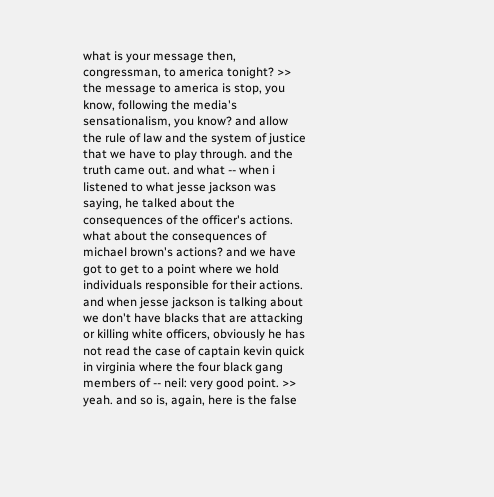what is your message then, congressman, to america tonight? >> the message to america is stop, you know, following the media's sensationalism, you know? and allow the rule of law and the system of justice that we have to play through. and the truth came out. and what -- when i listened to what jesse jackson was saying, he talked about the consequences of the officer's actions. what about the consequences of michael brown's actions? and we have got to get to a point where we hold individuals responsible for their actions. and when jesse jackson is talking about we don't have blacks that are attacking or killing white officers, obviously he has not read the case of captain kevin quick in virginia where the four black gang members of -- neil: very good point. >> yeah. and so is, again, here is the false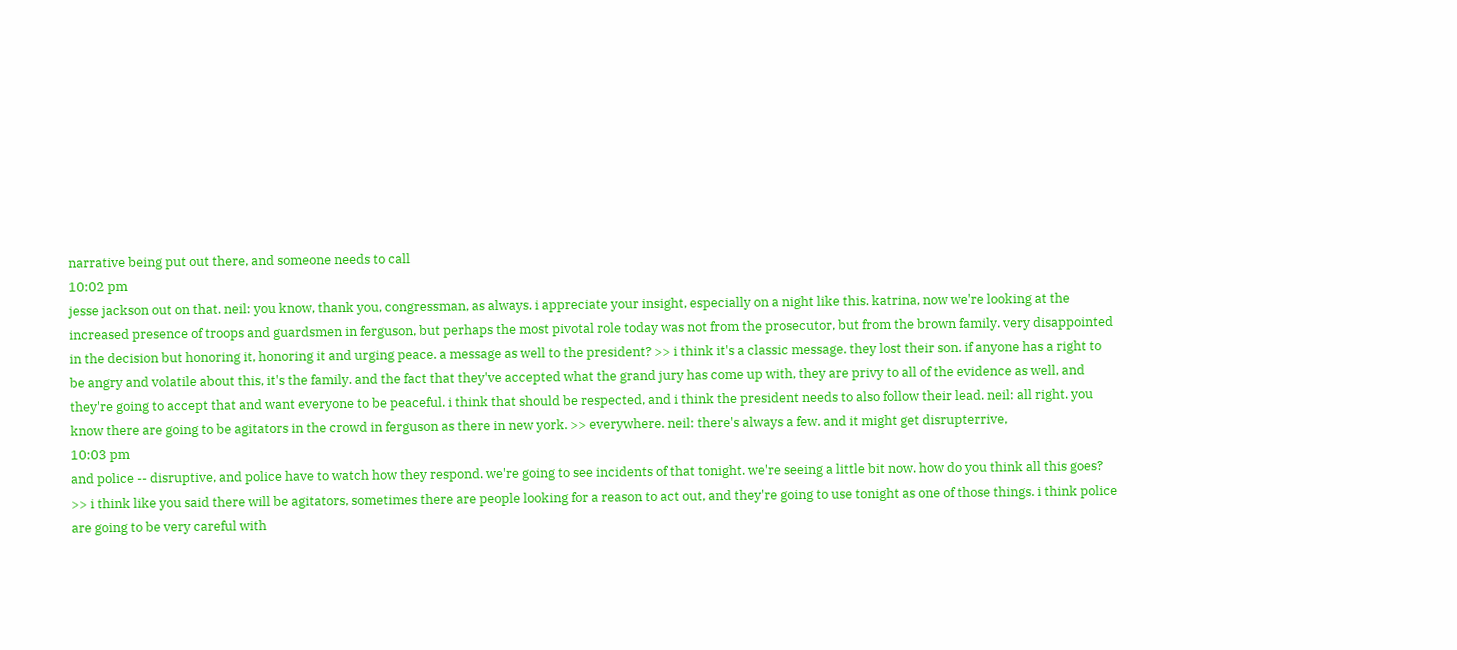narrative being put out there, and someone needs to call
10:02 pm
jesse jackson out on that. neil: you know, thank you, congressman, as always. i appreciate your insight, especially on a night like this. katrina, now we're looking at the increased presence of troops and guardsmen in ferguson, but perhaps the most pivotal role today was not from the prosecutor, but from the brown family. very disappointed in the decision but honoring it, honoring it and urging peace. a message as well to the president? >> i think it's a classic message. they lost their son. if anyone has a right to be angry and volatile about this, it's the family. and the fact that they've accepted what the grand jury has come up with, they are privy to all of the evidence as well, and they're going to accept that and want everyone to be peaceful. i think that should be respected, and i think the president needs to also follow their lead. neil: all right. you know there are going to be agitators in the crowd in ferguson as there in new york. >> everywhere. neil: there's always a few. and it might get disrupterrive,
10:03 pm
and police -- disruptive, and police have to watch how they respond. we're going to see incidents of that tonight. we're seeing a little bit now. how do you think all this goes? >> i think like you said there will be agitators, sometimes there are people looking for a reason to act out, and they're going to use tonight as one of those things. i think police are going to be very careful with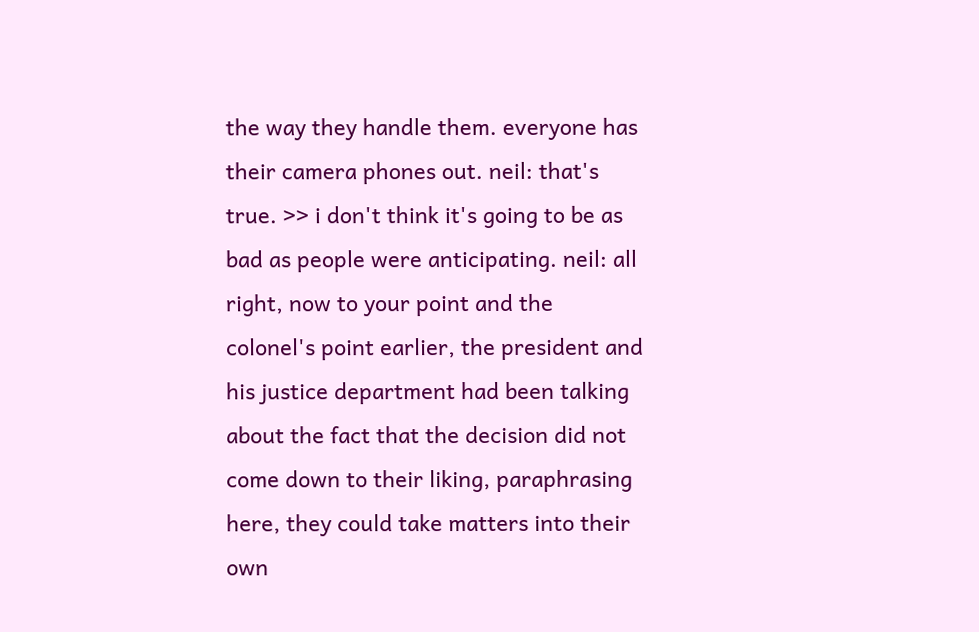the way they handle them. everyone has their camera phones out. neil: that's true. >> i don't think it's going to be as bad as people were anticipating. neil: all right, now to your point and the colonel's point earlier, the president and his justice department had been talking about the fact that the decision did not come down to their liking, paraphrasing here, they could take matters into their own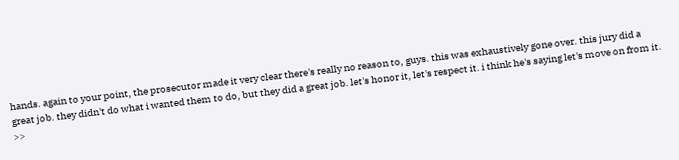hands. again to your point, the prosecutor made it very clear there's really no reason to, guys. this was exhaustively gone over. this jury did a great job. they didn't do what i wanted them to do, but they did a great job. let's honor it, let's respect it. i think he's saying let's move on from it. >>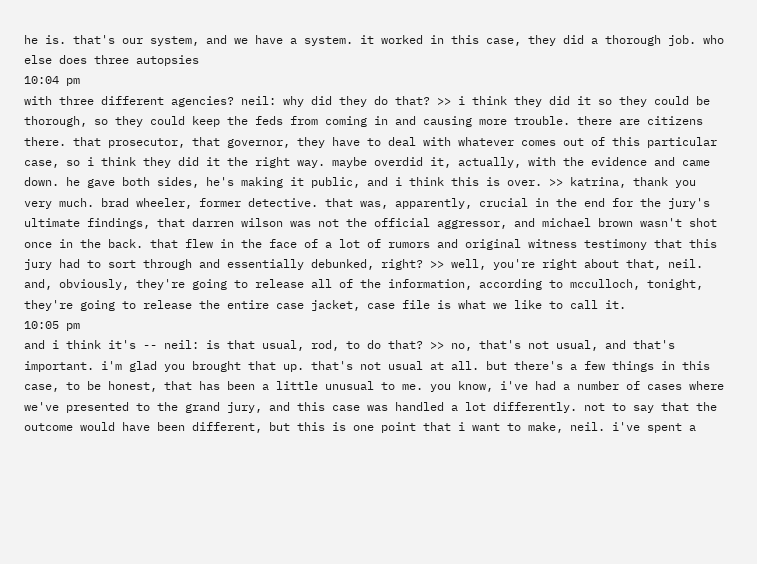he is. that's our system, and we have a system. it worked in this case, they did a thorough job. who else does three autopsies
10:04 pm
with three different agencies? neil: why did they do that? >> i think they did it so they could be thorough, so they could keep the feds from coming in and causing more trouble. there are citizens there. that prosecutor, that governor, they have to deal with whatever comes out of this particular case, so i think they did it the right way. maybe overdid it, actually, with the evidence and came down. he gave both sides, he's making it public, and i think this is over. >> katrina, thank you very much. brad wheeler, former detective. that was, apparently, crucial in the end for the jury's ultimate findings, that darren wilson was not the official aggressor, and michael brown wasn't shot once in the back. that flew in the face of a lot of rumors and original witness testimony that this jury had to sort through and essentially debunked, right? >> well, you're right about that, neil. and, obviously, they're going to release all of the information, according to mcculloch, tonight, they're going to release the entire case jacket, case file is what we like to call it.
10:05 pm
and i think it's -- neil: is that usual, rod, to do that? >> no, that's not usual, and that's important. i'm glad you brought that up. that's not usual at all. but there's a few things in this case, to be honest, that has been a little unusual to me. you know, i've had a number of cases where we've presented to the grand jury, and this case was handled a lot differently. not to say that the outcome would have been different, but this is one point that i want to make, neil. i've spent a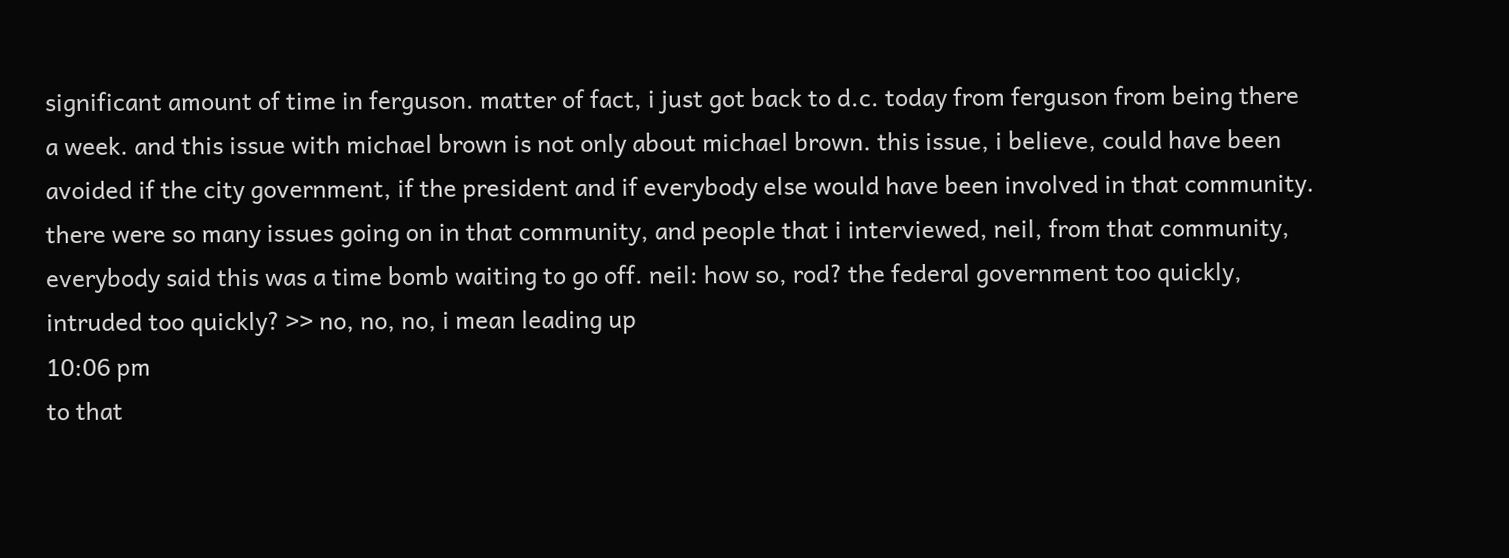significant amount of time in ferguson. matter of fact, i just got back to d.c. today from ferguson from being there a week. and this issue with michael brown is not only about michael brown. this issue, i believe, could have been avoided if the city government, if the president and if everybody else would have been involved in that community. there were so many issues going on in that community, and people that i interviewed, neil, from that community, everybody said this was a time bomb waiting to go off. neil: how so, rod? the federal government too quickly, intruded too quickly? >> no, no, no, i mean leading up
10:06 pm
to that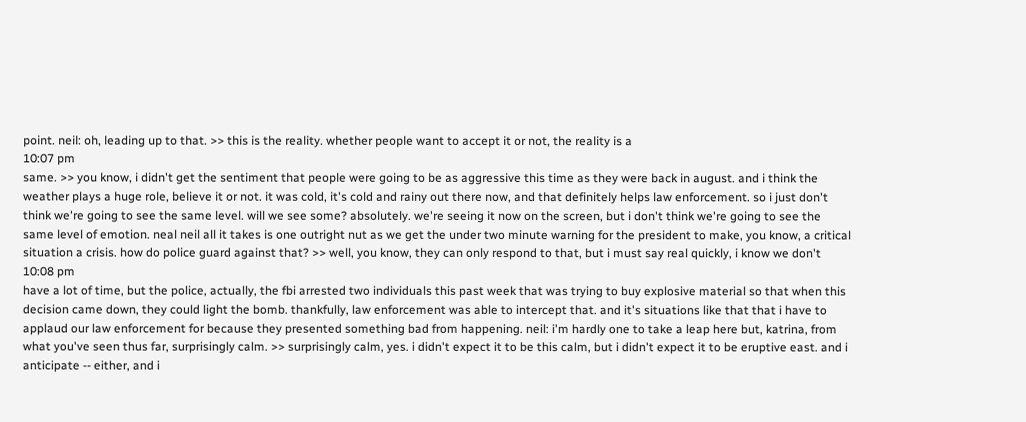point. neil: oh, leading up to that. >> this is the reality. whether people want to accept it or not, the reality is a
10:07 pm
same. >> you know, i didn't get the sentiment that people were going to be as aggressive this time as they were back in august. and i think the weather plays a huge role, believe it or not. it was cold, it's cold and rainy out there now, and that definitely helps law enforcement. so i just don't think we're going to see the same level. will we see some? absolutely. we're seeing it now on the screen, but i don't think we're going to see the same level of emotion. neal neil all it takes is one outright nut as we get the under two minute warning for the president to make, you know, a critical situation a crisis. how do police guard against that? >> well, you know, they can only respond to that, but i must say real quickly, i know we don't
10:08 pm
have a lot of time, but the police, actually, the fbi arrested two individuals this past week that was trying to buy explosive material so that when this decision came down, they could light the bomb. thankfully, law enforcement was able to intercept that. and it's situations like that that i have to applaud our law enforcement for because they presented something bad from happening. neil: i'm hardly one to take a leap here but, katrina, from what you've seen thus far, surprisingly calm. >> surprisingly calm, yes. i didn't expect it to be this calm, but i didn't expect it to be eruptive east. and i anticipate -- either, and i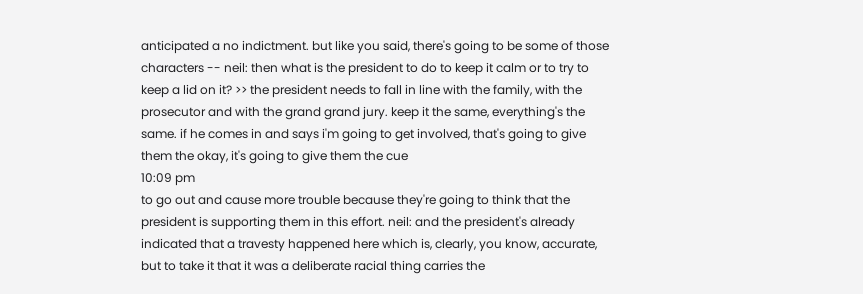anticipated a no indictment. but like you said, there's going to be some of those characters -- neil: then what is the president to do to keep it calm or to try to keep a lid on it? >> the president needs to fall in line with the family, with the prosecutor and with the grand grand jury. keep it the same, everything's the same. if he comes in and says i'm going to get involved, that's going to give them the okay, it's going to give them the cue
10:09 pm
to go out and cause more trouble because they're going to think that the president is supporting them in this effort. neil: and the president's already indicated that a travesty happened here which is, clearly, you know, accurate, but to take it that it was a deliberate racial thing carries the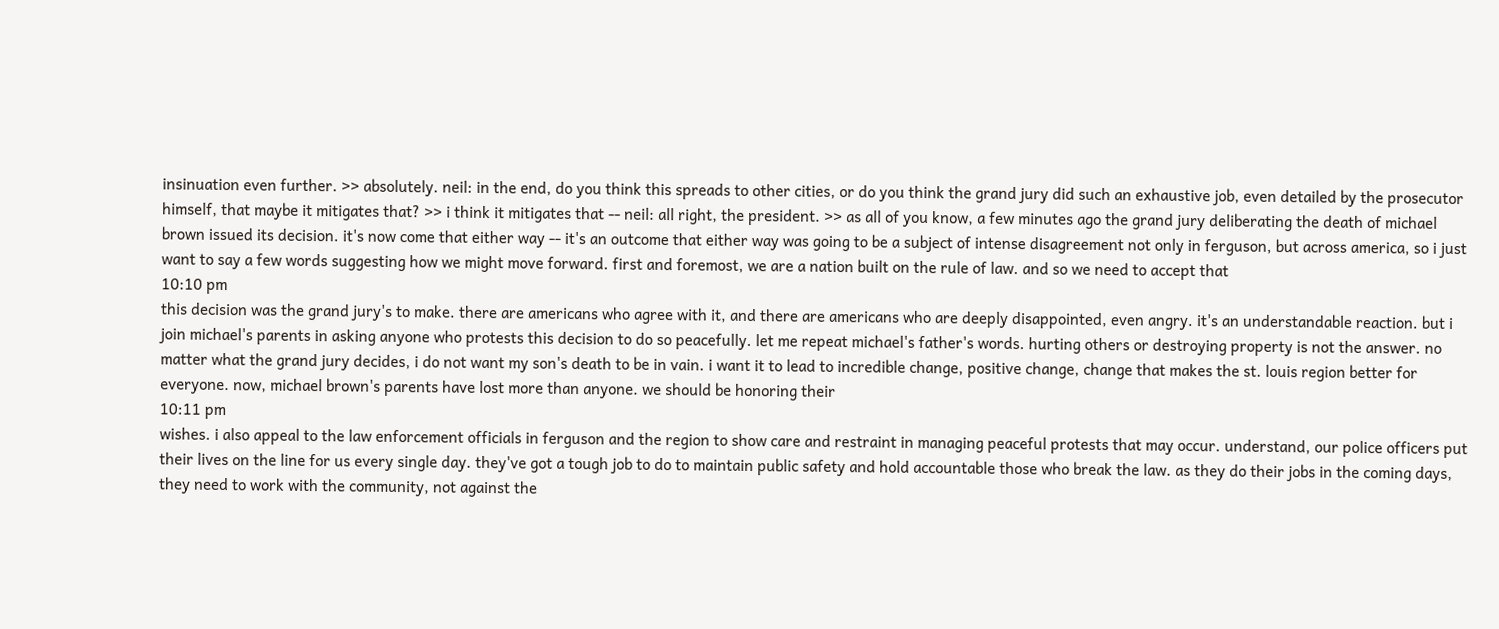insinuation even further. >> absolutely. neil: in the end, do you think this spreads to other cities, or do you think the grand jury did such an exhaustive job, even detailed by the prosecutor himself, that maybe it mitigates that? >> i think it mitigates that -- neil: all right, the president. >> as all of you know, a few minutes ago the grand jury deliberating the death of michael brown issued its decision. it's now come that either way -- it's an outcome that either way was going to be a subject of intense disagreement not only in ferguson, but across america, so i just want to say a few words suggesting how we might move forward. first and foremost, we are a nation built on the rule of law. and so we need to accept that
10:10 pm
this decision was the grand jury's to make. there are americans who agree with it, and there are americans who are deeply disappointed, even angry. it's an understandable reaction. but i join michael's parents in asking anyone who protests this decision to do so peacefully. let me repeat michael's father's words. hurting others or destroying property is not the answer. no matter what the grand jury decides, i do not want my son's death to be in vain. i want it to lead to incredible change, positive change, change that makes the st. louis region better for everyone. now, michael brown's parents have lost more than anyone. we should be honoring their
10:11 pm
wishes. i also appeal to the law enforcement officials in ferguson and the region to show care and restraint in managing peaceful protests that may occur. understand, our police officers put their lives on the line for us every single day. they've got a tough job to do to maintain public safety and hold accountable those who break the law. as they do their jobs in the coming days, they need to work with the community, not against the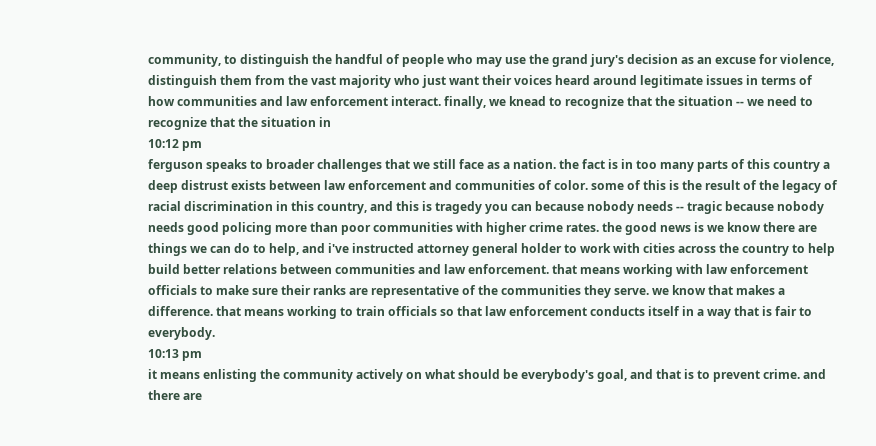community, to distinguish the handful of people who may use the grand jury's decision as an excuse for violence, distinguish them from the vast majority who just want their voices heard around legitimate issues in terms of how communities and law enforcement interact. finally, we knead to recognize that the situation -- we need to recognize that the situation in
10:12 pm
ferguson speaks to broader challenges that we still face as a nation. the fact is in too many parts of this country a deep distrust exists between law enforcement and communities of color. some of this is the result of the legacy of racial discrimination in this country, and this is tragedy you can because nobody needs -- tragic because nobody needs good policing more than poor communities with higher crime rates. the good news is we know there are things we can do to help, and i've instructed attorney general holder to work with cities across the country to help build better relations between communities and law enforcement. that means working with law enforcement officials to make sure their ranks are representative of the communities they serve. we know that makes a difference. that means working to train officials so that law enforcement conducts itself in a way that is fair to everybody.
10:13 pm
it means enlisting the community actively on what should be everybody's goal, and that is to prevent crime. and there are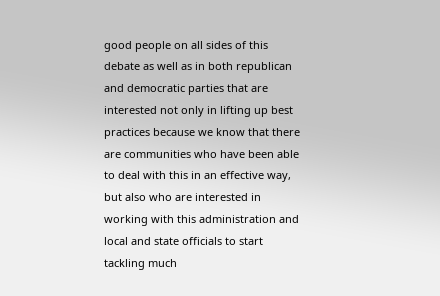good people on all sides of this debate as well as in both republican and democratic parties that are interested not only in lifting up best practices because we know that there are communities who have been able to deal with this in an effective way, but also who are interested in working with this administration and local and state officials to start tackling much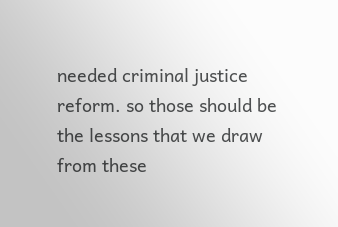needed criminal justice reform. so those should be the lessons that we draw from these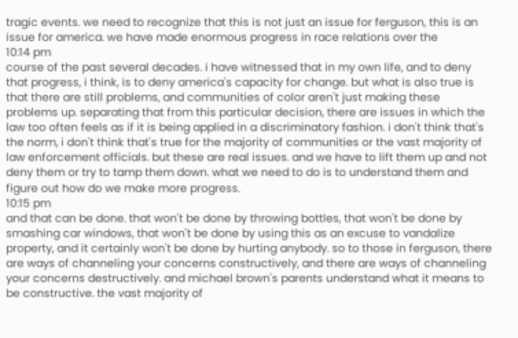tragic events. we need to recognize that this is not just an issue for ferguson, this is an issue for america. we have made enormous progress in race relations over the
10:14 pm
course of the past several decades. i have witnessed that in my own life, and to deny that progress, i think, is to deny america's capacity for change. but what is also true is that there are still problems, and communities of color aren't just making these problems up. separating that from this particular decision, there are issues in which the law too often feels as if it is being applied in a discriminatory fashion. i don't think that's the norm, i don't think that's true for the majority of communities or the vast majority of law enforcement officials. but these are real issues. and we have to lift them up and not deny them or try to tamp them down. what we need to do is to understand them and figure out how do we make more progress.
10:15 pm
and that can be done. that won't be done by throwing bottles, that won't be done by smashing car windows, that won't be done by using this as an excuse to vandalize property, and it certainly won't be done by hurting anybody. so to those in ferguson, there are ways of channeling your concerns constructively, and there are ways of channeling your concerns destructively. and michael brown's parents understand what it means to be constructive. the vast majority of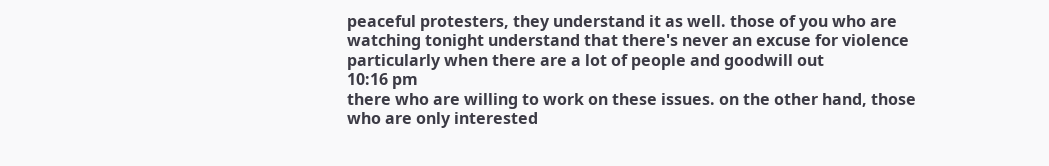peaceful protesters, they understand it as well. those of you who are watching tonight understand that there's never an excuse for violence particularly when there are a lot of people and goodwill out
10:16 pm
there who are willing to work on these issues. on the other hand, those who are only interested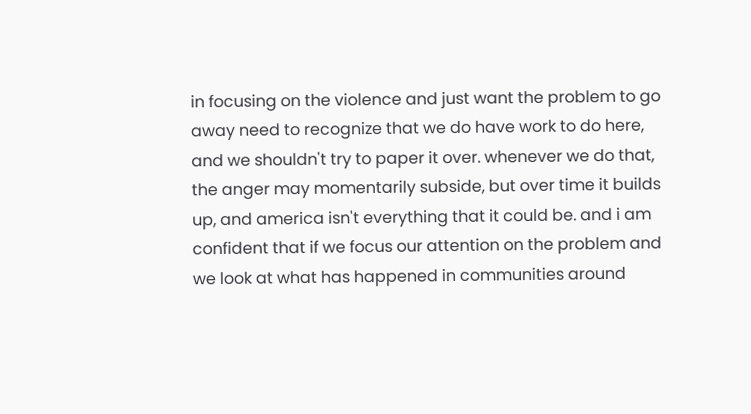in focusing on the violence and just want the problem to go away need to recognize that we do have work to do here, and we shouldn't try to paper it over. whenever we do that, the anger may momentarily subside, but over time it builds up, and america isn't everything that it could be. and i am confident that if we focus our attention on the problem and we look at what has happened in communities around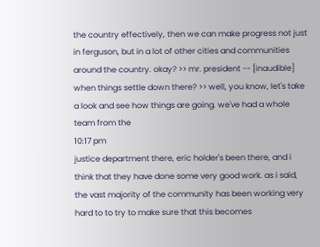the country effectively, then we can make progress not just in ferguson, but in a lot of other cities and communities around the country. okay? >> mr. president -- [inaudible] when things settle down there? >> well, you know, let's take a look and see how things are going. we've had a whole team from the
10:17 pm
justice department there, eric holder's been there, and i think that they have done some very good work. as i said, the vast majority of the community has been working very hard to to try to make sure that this becomes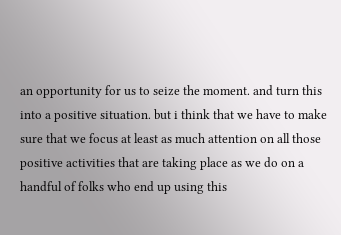an opportunity for us to seize the moment. and turn this into a positive situation. but i think that we have to make sure that we focus at least as much attention on all those positive activities that are taking place as we do on a handful of folks who end up using this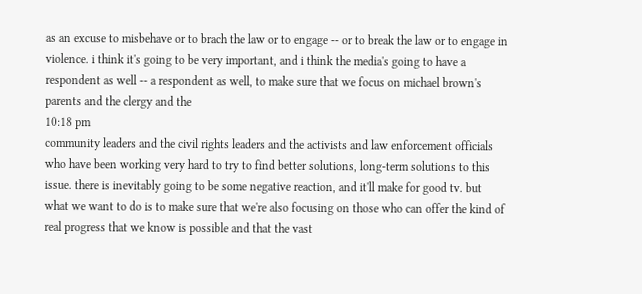as an excuse to misbehave or to brach the law or to engage -- or to break the law or to engage in violence. i think it's going to be very important, and i think the media's going to have a respondent as well -- a respondent as well, to make sure that we focus on michael brown's parents and the clergy and the
10:18 pm
community leaders and the civil rights leaders and the activists and law enforcement officials who have been working very hard to try to find better solutions, long-term solutions to this issue. there is inevitably going to be some negative reaction, and it'll make for good tv. but what we want to do is to make sure that we're also focusing on those who can offer the kind of real progress that we know is possible and that the vast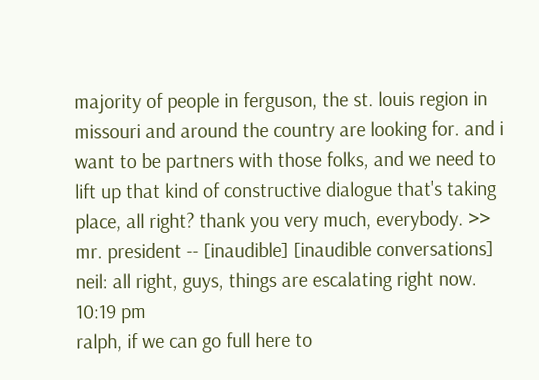majority of people in ferguson, the st. louis region in missouri and around the country are looking for. and i want to be partners with those folks, and we need to lift up that kind of constructive dialogue that's taking place, all right? thank you very much, everybody. >> mr. president -- [inaudible] [inaudible conversations] neil: all right, guys, things are escalating right now.
10:19 pm
ralph, if we can go full here to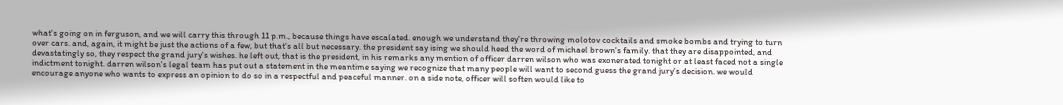what's going on in ferguson, and we will carry this through 11 p.m., because things have escalated. enough we understand they're throwing molotov cocktails and smoke bombs and trying to turn over cars. and, again, it might be just the actions of a few, but that's all but necessary. the president say ising we should heed the word of michael brown's family. that they are disappointed, and devastatingly so, they respect the grand jury's wishes. he left out, that is the president, in his remarks any mention of officer darren wilson who was exonerated tonight or at least faced not a single indictment tonight. darren wilson's legal team has put out a statement in the meantime saying we recognize that many people will want to second guess the grand jury's decision. we would encourage anyone who wants to express an opinion to do so in a respectful and peaceful manner. on a side note, officer will soften would like to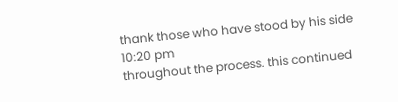thank those who have stood by his side
10:20 pm
throughout the process. this continued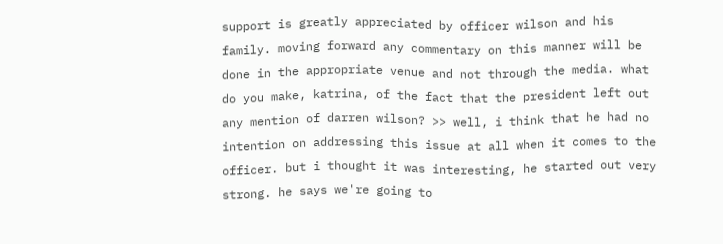support is greatly appreciated by officer wilson and his family. moving forward any commentary on this manner will be done in the appropriate venue and not through the media. what do you make, katrina, of the fact that the president left out any mention of darren wilson? >> well, i think that he had no intention on addressing this issue at all when it comes to the officer. but i thought it was interesting, he started out very strong. he says we're going to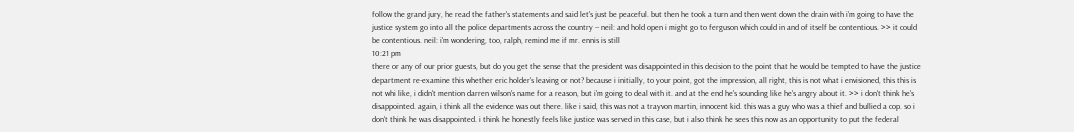follow the grand jury, he read the father's statements and said let's just be peaceful. but then he took a turn and then went down the drain with i'm going to have the justice system go into all the police departments across the country -- neil: and hold open i might go to ferguson which could in and of itself be contentious. >> it could be contentious. neil: i'm wondering, too, ralph, remind me if mr. ennis is still
10:21 pm
there or any of our prior guests, but do you get the sense that the president was disappointed in this decision to the point that he would be tempted to have the justice department re-examine this whether eric holder's leaving or not? because i initially, to your point, got the impression, all right, this is not what i envisioned, this this is not whi like, i didn't mention darren wilson's name for a reason, but i'm going to deal with it. and at the end he's sounding like he's angry about it. >> i don't think he's disappointed. again, i think all the evidence was out there. like i said, this was not a trayvon martin, innocent kid. this was a guy who was a thief and bullied a cop. so i don't think he was disappointed. i think he honestly feels like justice was served in this case, but i also think he sees this now as an opportunity to put the federal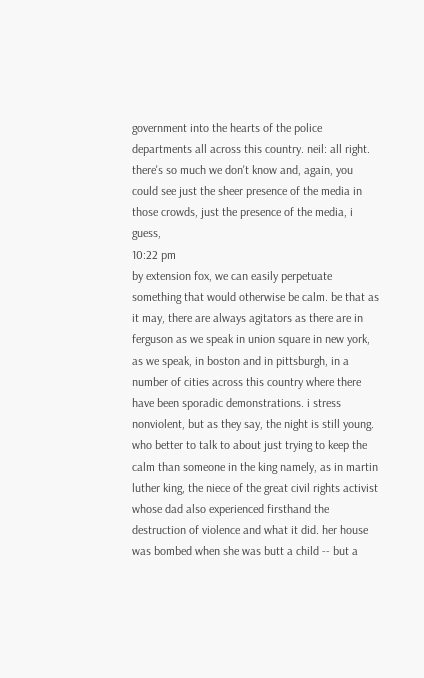government into the hearts of the police departments all across this country. neil: all right. there's so much we don't know and, again, you could see just the sheer presence of the media in those crowds, just the presence of the media, i guess,
10:22 pm
by extension fox, we can easily perpetuate something that would otherwise be calm. be that as it may, there are always agitators as there are in ferguson as we speak in union square in new york, as we speak, in boston and in pittsburgh, in a number of cities across this country where there have been sporadic demonstrations. i stress nonviolent, but as they say, the night is still young. who better to talk to about just trying to keep the calm than someone in the king namely, as in martin luther king, the niece of the great civil rights activist whose dad also experienced firsthand the destruction of violence and what it did. her house was bombed when she was butt a child -- but a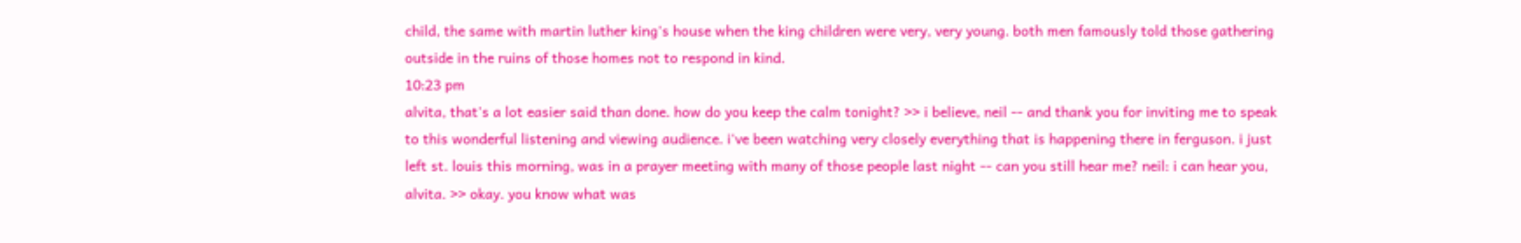child, the same with martin luther king's house when the king children were very, very young. both men famously told those gathering outside in the ruins of those homes not to respond in kind.
10:23 pm
alvita, that's a lot easier said than done. how do you keep the calm tonight? >> i believe, neil -- and thank you for inviting me to speak to this wonderful listening and viewing audience. i've been watching very closely everything that is happening there in ferguson. i just left st. louis this morning, was in a prayer meeting with many of those people last night -- can you still hear me? neil: i can hear you, alvita. >> okay. you know what was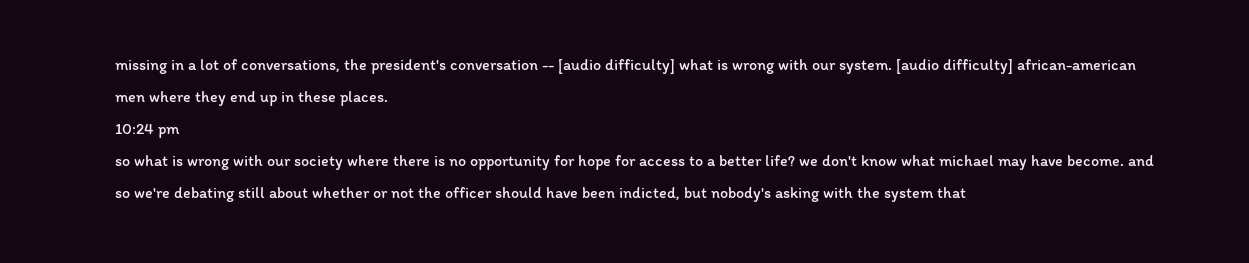missing in a lot of conversations, the president's conversation -- [audio difficulty] what is wrong with our system. [audio difficulty] african-american men where they end up in these places.
10:24 pm
so what is wrong with our society where there is no opportunity for hope for access to a better life? we don't know what michael may have become. and so we're debating still about whether or not the officer should have been indicted, but nobody's asking with the system that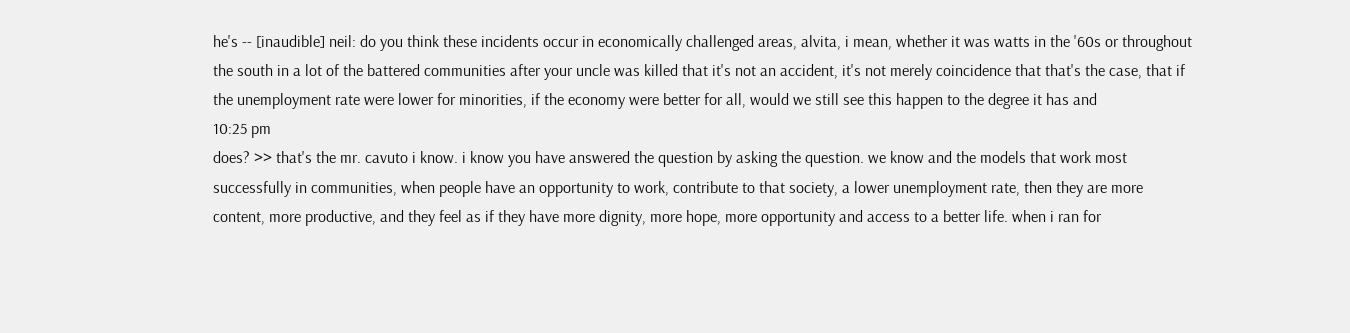he's -- [inaudible] neil: do you think these incidents occur in economically challenged areas, alvita, i mean, whether it was watts in the '60s or throughout the south in a lot of the battered communities after your uncle was killed that it's not an accident, it's not merely coincidence that that's the case, that if the unemployment rate were lower for minorities, if the economy were better for all, would we still see this happen to the degree it has and
10:25 pm
does? >> that's the mr. cavuto i know. i know you have answered the question by asking the question. we know and the models that work most successfully in communities, when people have an opportunity to work, contribute to that society, a lower unemployment rate, then they are more content, more productive, and they feel as if they have more dignity, more hope, more opportunity and access to a better life. when i ran for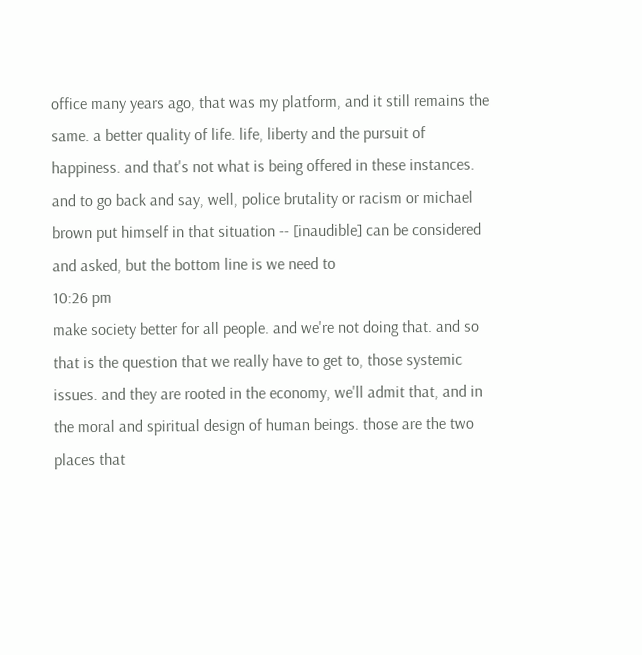office many years ago, that was my platform, and it still remains the same. a better quality of life. life, liberty and the pursuit of happiness. and that's not what is being offered in these instances. and to go back and say, well, police brutality or racism or michael brown put himself in that situation -- [inaudible] can be considered and asked, but the bottom line is we need to
10:26 pm
make society better for all people. and we're not doing that. and so that is the question that we really have to get to, those systemic issues. and they are rooted in the economy, we'll admit that, and in the moral and spiritual design of human beings. those are the two places that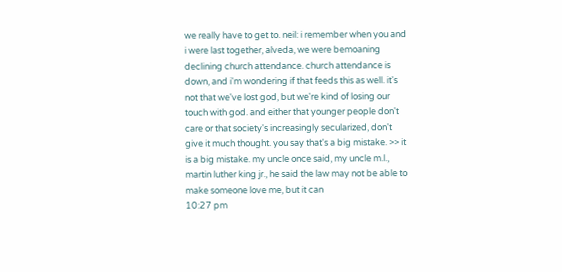we really have to get to. neil: i remember when you and i were last together, alveda, we were bemoaning declining church attendance. church attendance is down, and i'm wondering if that feeds this as well. it's not that we've lost god, but we're kind of losing our touch with god. and either that younger people don't care or that society's increasingly secularized, don't give it much thought. you say that's a big mistake. >> it is a big mistake. my uncle once said, my uncle m.l., martin luther king jr., he said the law may not be able to make someone love me, but it can
10:27 pm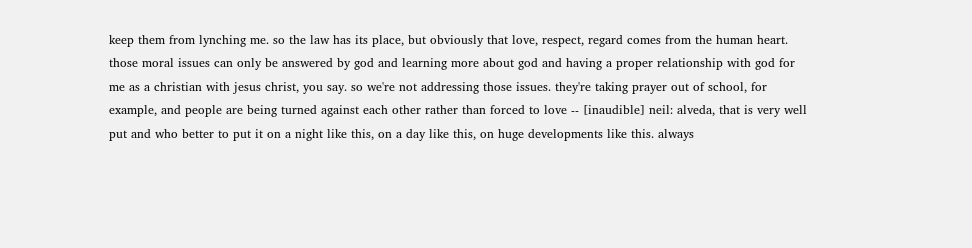keep them from lynching me. so the law has its place, but obviously that love, respect, regard comes from the human heart. those moral issues can only be answered by god and learning more about god and having a proper relationship with god for me as a christian with jesus christ, you say. so we're not addressing those issues. they're taking prayer out of school, for example, and people are being turned against each other rather than forced to love -- [inaudible] neil: alveda, that is very well put and who better to put it on a night like this, on a day like this, on huge developments like this. always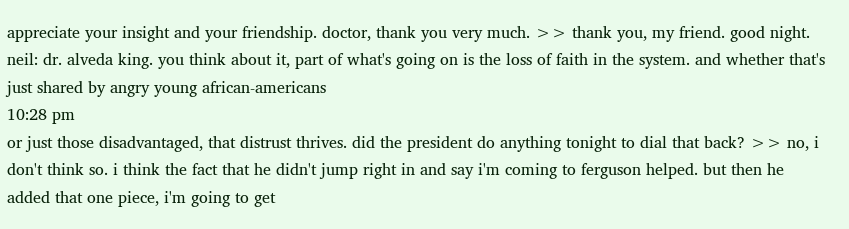appreciate your insight and your friendship. doctor, thank you very much. >> thank you, my friend. good night. neil: dr. alveda king. you think about it, part of what's going on is the loss of faith in the system. and whether that's just shared by angry young african-americans
10:28 pm
or just those disadvantaged, that distrust thrives. did the president do anything tonight to dial that back? >> no, i don't think so. i think the fact that he didn't jump right in and say i'm coming to ferguson helped. but then he added that one piece, i'm going to get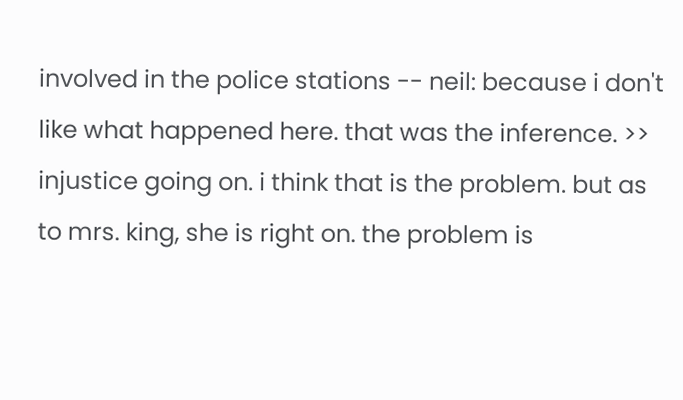involved in the police stations -- neil: because i don't like what happened here. that was the inference. >> injustice going on. i think that is the problem. but as to mrs. king, she is right on. the problem is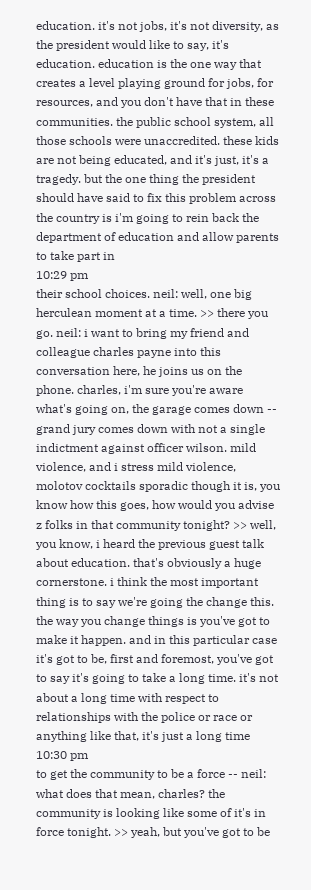education. it's not jobs, it's not diversity, as the president would like to say, it's education. education is the one way that creates a level playing ground for jobs, for resources, and you don't have that in these communities. the public school system, all those schools were unaccredited. these kids are not being educated, and it's just, it's a tragedy. but the one thing the president should have said to fix this problem across the country is i'm going to rein back the department of education and allow parents to take part in
10:29 pm
their school choices. neil: well, one big herculean moment at a time. >> there you go. neil: i want to bring my friend and colleague charles payne into this conversation here, he joins us on the phone. charles, i'm sure you're aware what's going on, the garage comes down -- grand jury comes down with not a single indictment against officer wilson. mild violence, and i stress mild violence, molotov cocktails sporadic though it is, you know how this goes, how would you advise z folks in that community tonight? >> well, you know, i heard the previous guest talk about education. that's obviously a huge cornerstone. i think the most important thing is to say we're going the change this. the way you change things is you've got to make it happen. and in this particular case it's got to be, first and foremost, you've got to say it's going to take a long time. it's not about a long time with respect to relationships with the police or race or anything like that, it's just a long time
10:30 pm
to get the community to be a force -- neil: what does that mean, charles? the community is looking like some of it's in force tonight. >> yeah, but you've got to be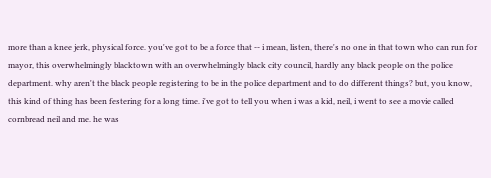more than a knee jerk, physical force. you've got to be a force that -- i mean, listen, there's no one in that town who can run for mayor, this overwhelmingly blacktown with an overwhelmingly black city council, hardly any black people on the police department. why aren't the black people registering to be in the police department and to do different things? but, you know, this kind of thing has been festering for a long time. i've got to tell you when i was a kid, neil, i went to see a movie called cornbread neil and me. he was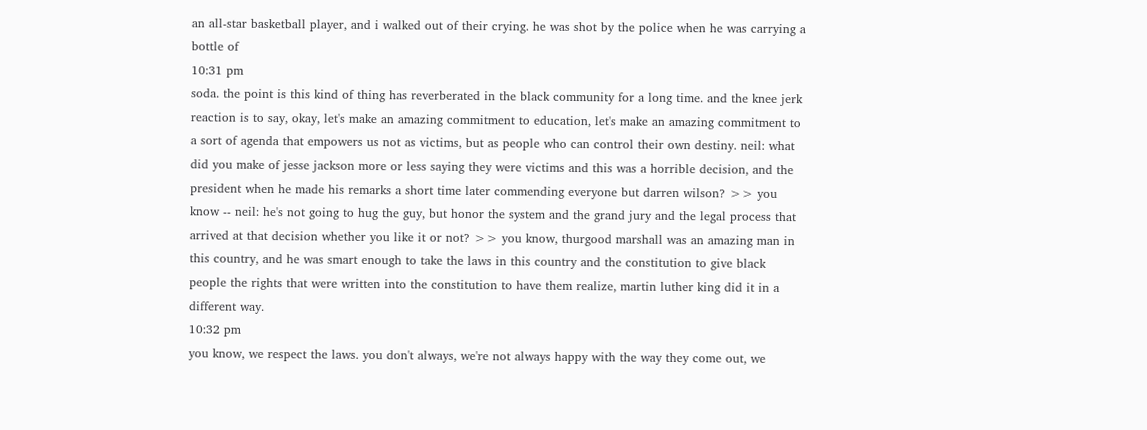an all-star basketball player, and i walked out of their crying. he was shot by the police when he was carrying a bottle of
10:31 pm
soda. the point is this kind of thing has reverberated in the black community for a long time. and the knee jerk reaction is to say, okay, let's make an amazing commitment to education, let's make an amazing commitment to a sort of agenda that empowers us not as victims, but as people who can control their own destiny. neil: what did you make of jesse jackson more or less saying they were victims and this was a horrible decision, and the president when he made his remarks a short time later commending everyone but darren wilson? >> you know -- neil: he's not going to hug the guy, but honor the system and the grand jury and the legal process that arrived at that decision whether you like it or not? >> you know, thurgood marshall was an amazing man in this country, and he was smart enough to take the laws in this country and the constitution to give black people the rights that were written into the constitution to have them realize, martin luther king did it in a different way.
10:32 pm
you know, we respect the laws. you don't always, we're not always happy with the way they come out, we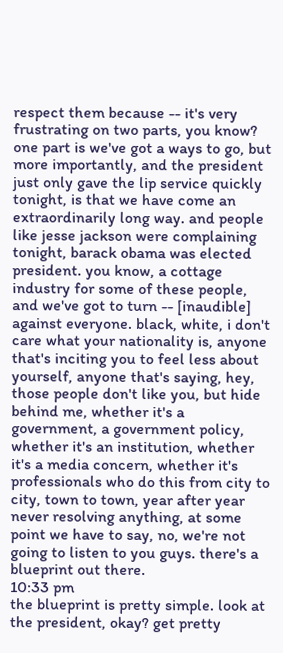respect them because -- it's very frustrating on two parts, you know? one part is we've got a ways to go, but more importantly, and the president just only gave the lip service quickly tonight, is that we have come an extraordinarily long way. and people like jesse jackson were complaining tonight, barack obama was elected president. you know, a cottage industry for some of these people, and we've got to turn -- [inaudible] against everyone. black, white, i don't care what your nationality is, anyone that's inciting you to feel less about yourself, anyone that's saying, hey, those people don't like you, but hide behind me, whether it's a government, a government policy, whether it's an institution, whether it's a media concern, whether it's professionals who do this from city to city, town to town, year after year never resolving anything, at some point we have to say, no, we're not going to listen to you guys. there's a blueprint out there.
10:33 pm
the blueprint is pretty simple. look at the president, okay? get pretty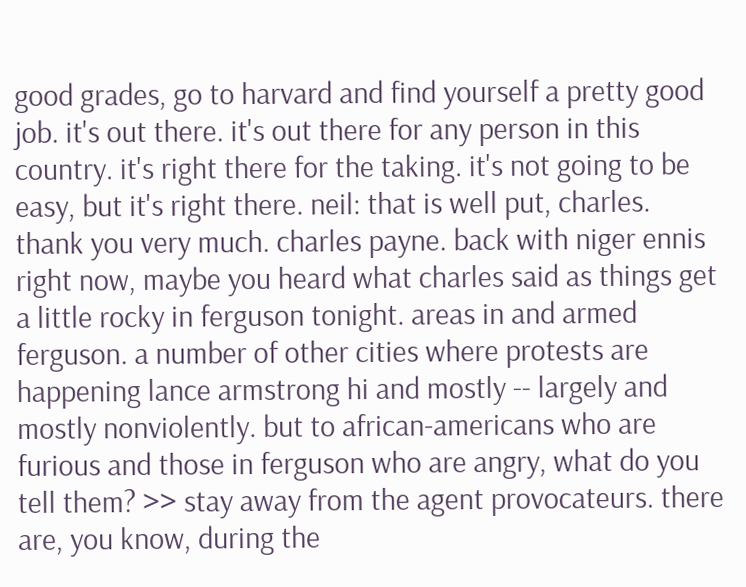good grades, go to harvard and find yourself a pretty good job. it's out there. it's out there for any person in this country. it's right there for the taking. it's not going to be easy, but it's right there. neil: that is well put, charles. thank you very much. charles payne. back with niger ennis right now, maybe you heard what charles said as things get a little rocky in ferguson tonight. areas in and armed ferguson. a number of other cities where protests are happening lance armstrong hi and mostly -- largely and mostly nonviolently. but to african-americans who are furious and those in ferguson who are angry, what do you tell them? >> stay away from the agent provocateurs. there are, you know, during the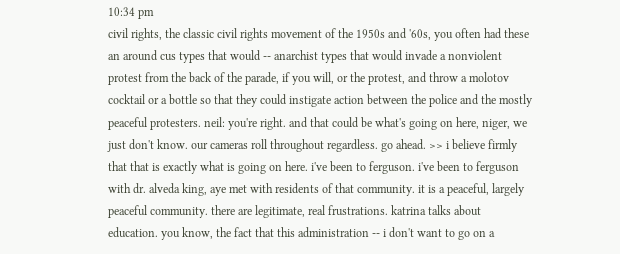10:34 pm
civil rights, the classic civil rights movement of the 1950s and '60s, you often had these an around cus types that would -- anarchist types that would invade a nonviolent protest from the back of the parade, if you will, or the protest, and throw a molotov cocktail or a bottle so that they could instigate action between the police and the mostly peaceful protesters. neil: you're right. and that could be what's going on here, niger, we just don't know. our cameras roll throughout regardless. go ahead. >> i believe firmly that that is exactly what is going on here. i've been to ferguson. i've been to ferguson with dr. alveda king, aye met with residents of that community. it is a peaceful, largely peaceful community. there are legitimate, real frustrations. katrina talks about education. you know, the fact that this administration -- i don't want to go on a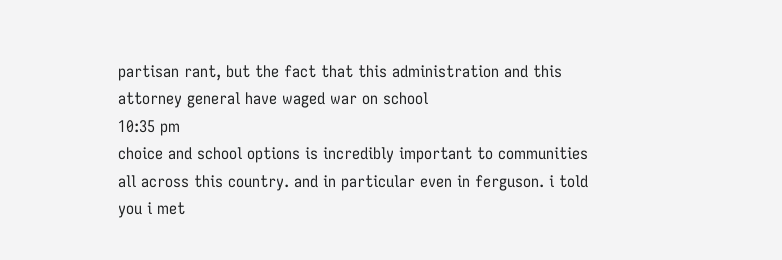partisan rant, but the fact that this administration and this attorney general have waged war on school
10:35 pm
choice and school options is incredibly important to communities all across this country. and in particular even in ferguson. i told you i met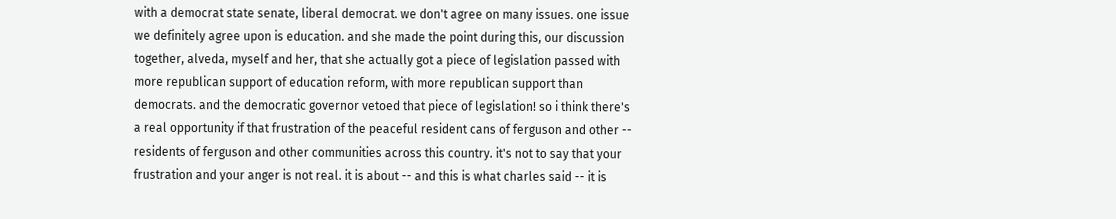with a democrat state senate, liberal democrat. we don't agree on many issues. one issue we definitely agree upon is education. and she made the point during this, our discussion together, alveda, myself and her, that she actually got a piece of legislation passed with more republican support of education reform, with more republican support than democrats. and the democratic governor vetoed that piece of legislation! so i think there's a real opportunity if that frustration of the peaceful resident cans of ferguson and other -- residents of ferguson and other communities across this country. it's not to say that your frustration and your anger is not real. it is about -- and this is what charles said -- it is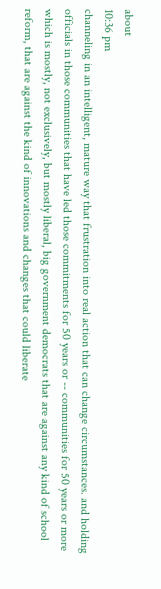about
10:36 pm
channeling in an intelligent, mature way that frustration into real action that can change circumstances. and holding officials in those communities that have led those commitments for 50 years or -- communities for 50 years or more which is mostly, not exclusively, but mostly liberal, big government democrats that are against any kind of school reform, that are against the kind of innovations and changes that could liberate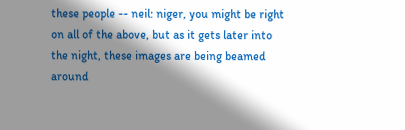these people -- neil: niger, you might be right on all of the above, but as it gets later into the night, these images are being beamed around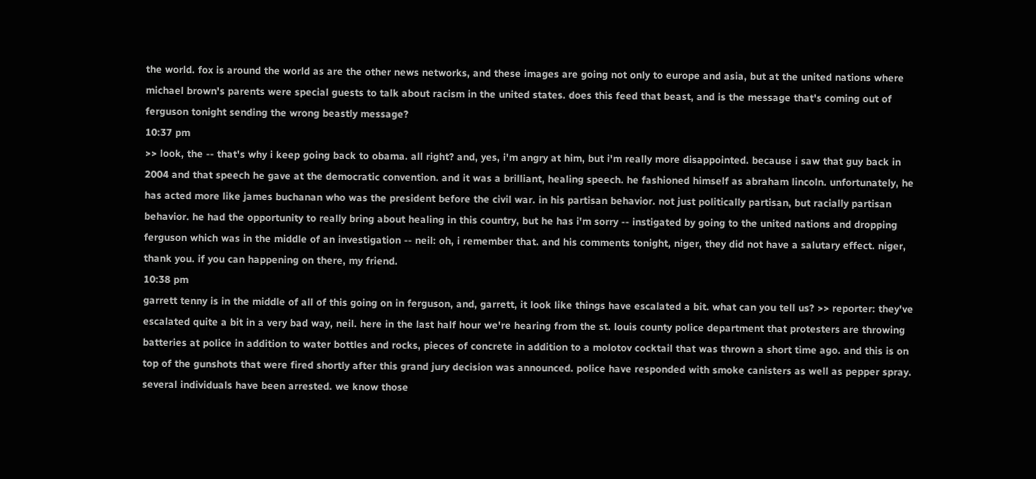the world. fox is around the world as are the other news networks, and these images are going not only to europe and asia, but at the united nations where michael brown's parents were special guests to talk about racism in the united states. does this feed that beast, and is the message that's coming out of ferguson tonight sending the wrong beastly message?
10:37 pm
>> look, the -- that's why i keep going back to obama. all right? and, yes, i'm angry at him, but i'm really more disappointed. because i saw that guy back in 2004 and that speech he gave at the democratic convention. and it was a brilliant, healing speech. he fashioned himself as abraham lincoln. unfortunately, he has acted more like james buchanan who was the president before the civil war. in his partisan behavior. not just politically partisan, but racially partisan behavior. he had the opportunity to really bring about healing in this country, but he has i'm sorry -- instigated by going to the united nations and dropping ferguson which was in the middle of an investigation -- neil: oh, i remember that. and his comments tonight, niger, they did not have a salutary effect. niger, thank you. if you can happening on there, my friend.
10:38 pm
garrett tenny is in the middle of all of this going on in ferguson, and, garrett, it look like things have escalated a bit. what can you tell us? >> reporter: they've escalated quite a bit in a very bad way, neil. here in the last half hour we're hearing from the st. louis county police department that protesters are throwing batteries at police in addition to water bottles and rocks, pieces of concrete in addition to a molotov cocktail that was thrown a short time ago. and this is on top of the gunshots that were fired shortly after this grand jury decision was announced. police have responded with smoke canisters as well as pepper spray. several individuals have been arrested. we know those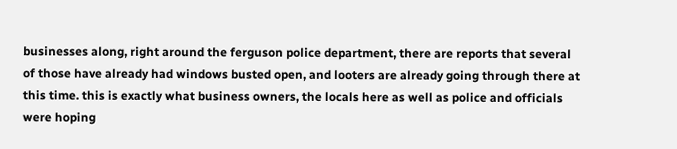businesses along, right around the ferguson police department, there are reports that several of those have already had windows busted open, and looters are already going through there at this time. this is exactly what business owners, the locals here as well as police and officials were hoping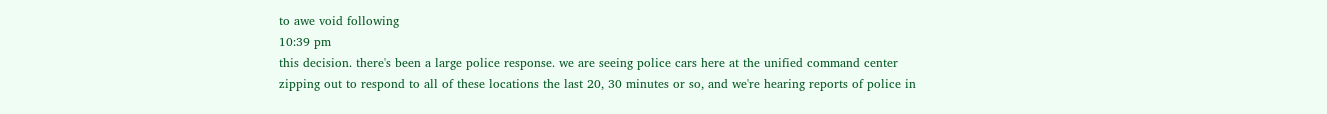to awe void following
10:39 pm
this decision. there's been a large police response. we are seeing police cars here at the unified command center zipping out to respond to all of these locations the last 20, 30 minutes or so, and we're hearing reports of police in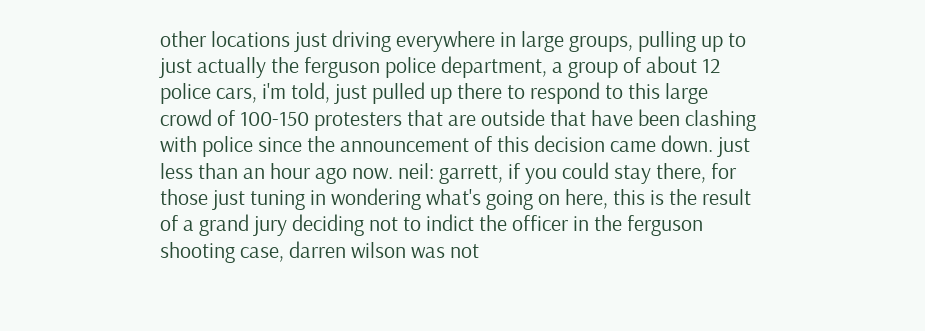other locations just driving everywhere in large groups, pulling up to just actually the ferguson police department, a group of about 12 police cars, i'm told, just pulled up there to respond to this large crowd of 100-150 protesters that are outside that have been clashing with police since the announcement of this decision came down. just less than an hour ago now. neil: garrett, if you could stay there, for those just tuning in wondering what's going on here, this is the result of a grand jury deciding not to indict the officer in the ferguson shooting case, darren wilson was not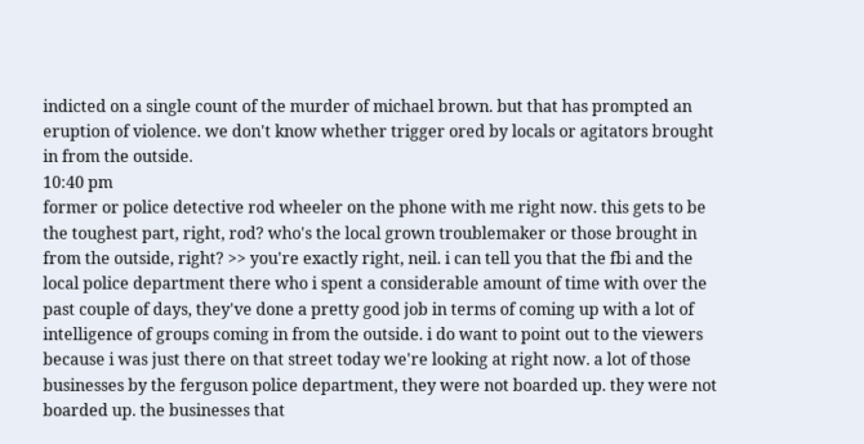indicted on a single count of the murder of michael brown. but that has prompted an eruption of violence. we don't know whether trigger ored by locals or agitators brought in from the outside.
10:40 pm
former or police detective rod wheeler on the phone with me right now. this gets to be the toughest part, right, rod? who's the local grown troublemaker or those brought in from the outside, right? >> you're exactly right, neil. i can tell you that the fbi and the local police department there who i spent a considerable amount of time with over the past couple of days, they've done a pretty good job in terms of coming up with a lot of intelligence of groups coming in from the outside. i do want to point out to the viewers because i was just there on that street today we're looking at right now. a lot of those businesses by the ferguson police department, they were not boarded up. they were not boarded up. the businesses that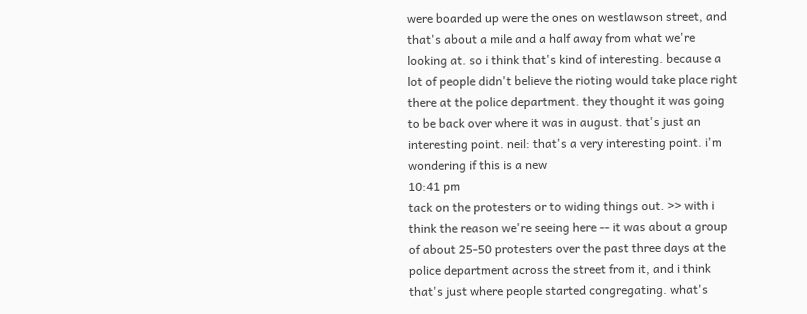were boarded up were the ones on westlawson street, and that's about a mile and a half away from what we're looking at. so i think that's kind of interesting. because a lot of people didn't believe the rioting would take place right there at the police department. they thought it was going to be back over where it was in august. that's just an interesting point. neil: that's a very interesting point. i'm wondering if this is a new
10:41 pm
tack on the protesters or to widing things out. >> with i think the reason we're seeing here -- it was about a group of about 25-50 protesters over the past three days at the police department across the street from it, and i think that's just where people started congregating. what's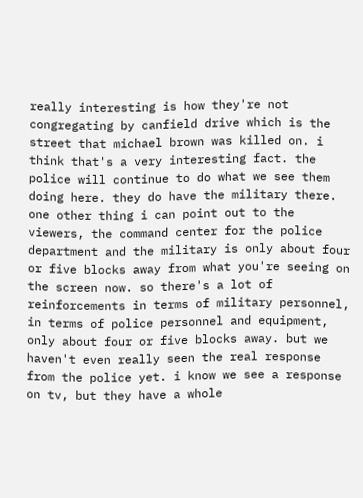really interesting is how they're not congregating by canfield drive which is the street that michael brown was killed on. i think that's a very interesting fact. the police will continue to do what we see them doing here. they do have the military there. one other thing i can point out to the viewers, the command center for the police department and the military is only about four or five blocks away from what you're seeing on the screen now. so there's a lot of reinforcements in terms of military personnel, in terms of police personnel and equipment, only about four or five blocks away. but we haven't even really seen the real response from the police yet. i know we see a response on tv, but they have a whole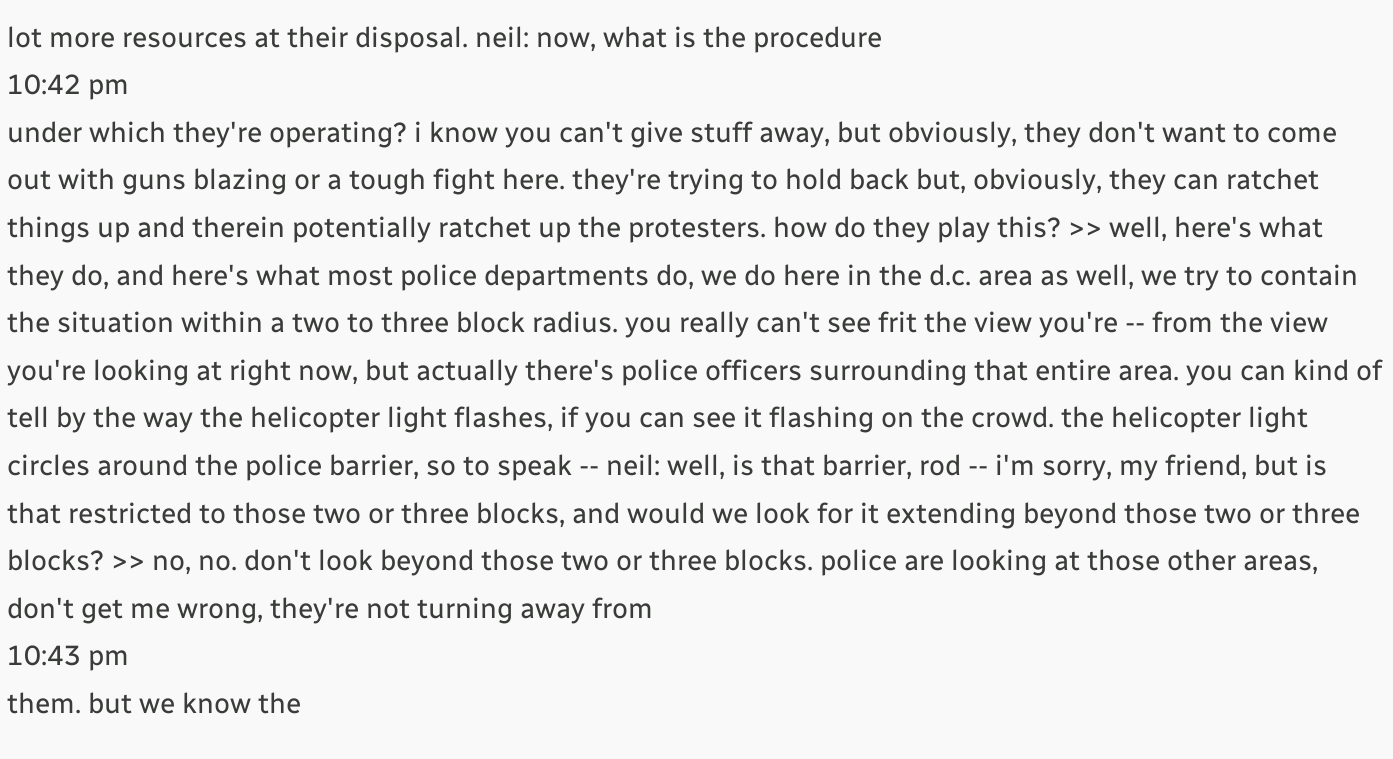lot more resources at their disposal. neil: now, what is the procedure
10:42 pm
under which they're operating? i know you can't give stuff away, but obviously, they don't want to come out with guns blazing or a tough fight here. they're trying to hold back but, obviously, they can ratchet things up and therein potentially ratchet up the protesters. how do they play this? >> well, here's what they do, and here's what most police departments do, we do here in the d.c. area as well, we try to contain the situation within a two to three block radius. you really can't see frit the view you're -- from the view you're looking at right now, but actually there's police officers surrounding that entire area. you can kind of tell by the way the helicopter light flashes, if you can see it flashing on the crowd. the helicopter light circles around the police barrier, so to speak -- neil: well, is that barrier, rod -- i'm sorry, my friend, but is that restricted to those two or three blocks, and would we look for it extending beyond those two or three blocks? >> no, no. don't look beyond those two or three blocks. police are looking at those other areas, don't get me wrong, they're not turning away from
10:43 pm
them. but we know the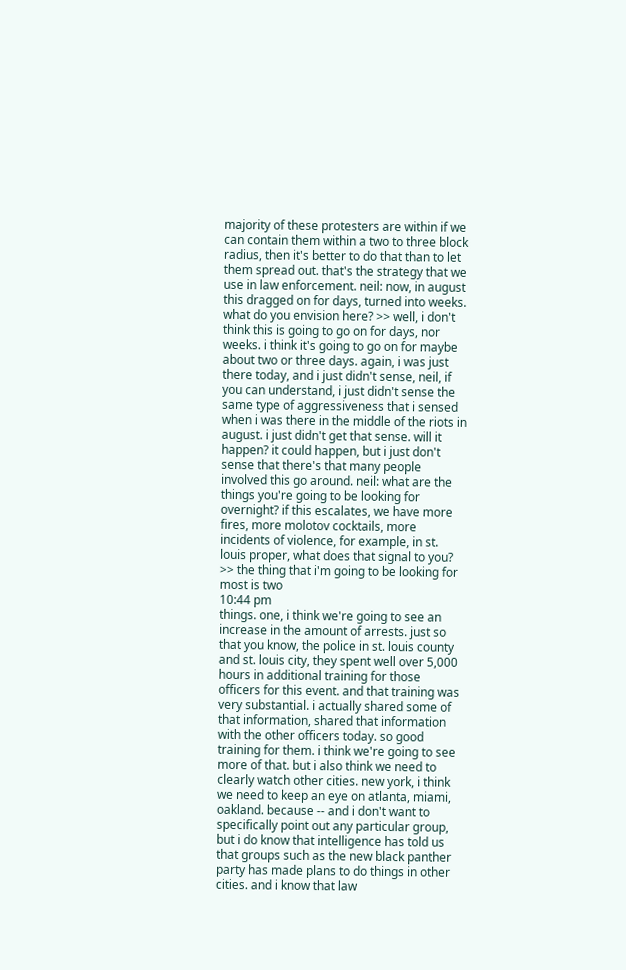majority of these protesters are within if we can contain them within a two to three block radius, then it's better to do that than to let them spread out. that's the strategy that we use in law enforcement. neil: now, in august this dragged on for days, turned into weeks. what do you envision here? >> well, i don't think this is going to go on for days, nor weeks. i think it's going to go on for maybe about two or three days. again, i was just there today, and i just didn't sense, neil, if you can understand, i just didn't sense the same type of aggressiveness that i sensed when i was there in the middle of the riots in august. i just didn't get that sense. will it happen? it could happen, but i just don't sense that there's that many people involved this go around. neil: what are the things you're going to be looking for overnight? if this escalates, we have more fires, more molotov cocktails, more incidents of violence, for example, in st. louis proper, what does that signal to you? >> the thing that i'm going to be looking for most is two
10:44 pm
things. one, i think we're going to see an increase in the amount of arrests. just so that you know, the police in st. louis county and st. louis city, they spent well over 5,000 hours in additional training for those officers for this event. and that training was very substantial. i actually shared some of that information, shared that information with the other officers today. so good training for them. i think we're going to see more of that. but i also think we need to clearly watch other cities. new york, i think we need to keep an eye on atlanta, miami, oakland. because -- and i don't want to specifically point out any particular group, but i do know that intelligence has told us that groups such as the new black panther party has made plans to do things in other cities. and i know that law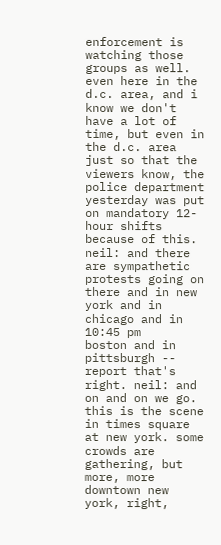enforcement is watching those groups as well. even here in the d.c. area, and i know we don't have a lot of time, but even in the d.c. area just so that the viewers know, the police department yesterday was put on mandatory 12-hour shifts because of this. neil: and there are sympathetic protests going on there and in new york and in chicago and in
10:45 pm
boston and in pittsburgh -- report that's right. neil: and on and on we go. this is the scene in times square at new york. some crowds are gathering, but more, more downtown new york, right,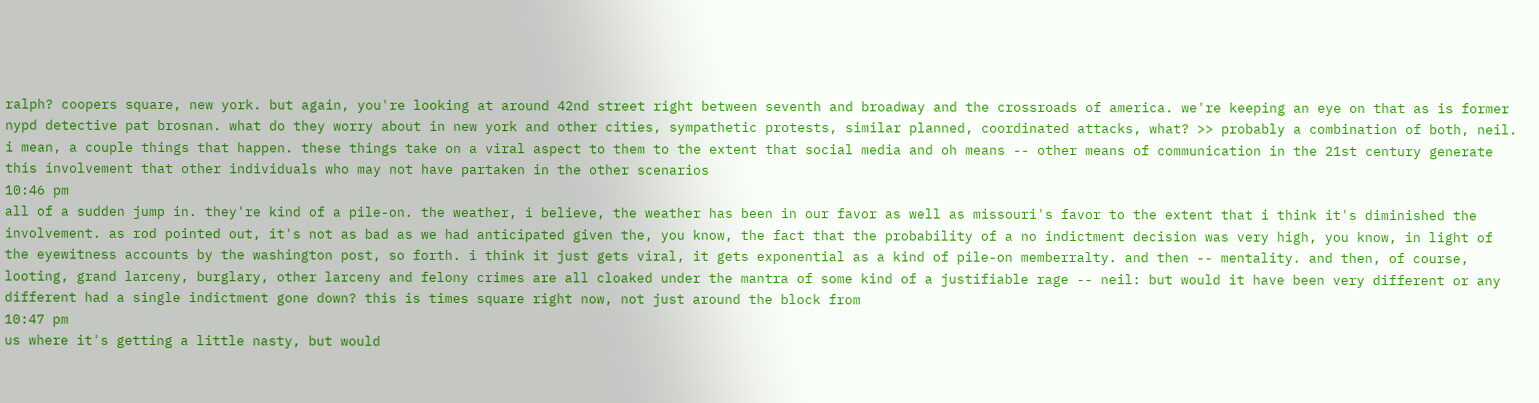ralph? coopers square, new york. but again, you're looking at around 42nd street right between seventh and broadway and the crossroads of america. we're keeping an eye on that as is former nypd detective pat brosnan. what do they worry about in new york and other cities, sympathetic protests, similar planned, coordinated attacks, what? >> probably a combination of both, neil. i mean, a couple things that happen. these things take on a viral aspect to them to the extent that social media and oh means -- other means of communication in the 21st century generate this involvement that other individuals who may not have partaken in the other scenarios
10:46 pm
all of a sudden jump in. they're kind of a pile-on. the weather, i believe, the weather has been in our favor as well as missouri's favor to the extent that i think it's diminished the involvement. as rod pointed out, it's not as bad as we had anticipated given the, you know, the fact that the probability of a no indictment decision was very high, you know, in light of the eyewitness accounts by the washington post, so forth. i think it just gets viral, it gets exponential as a kind of pile-on memberralty. and then -- mentality. and then, of course, looting, grand larceny, burglary, other larceny and felony crimes are all cloaked under the mantra of some kind of a justifiable rage -- neil: but would it have been very different or any different had a single indictment gone down? this is times square right now, not just around the block from
10:47 pm
us where it's getting a little nasty, but would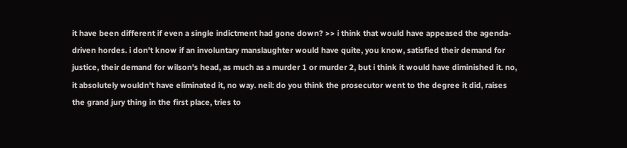it have been different if even a single indictment had gone down? >> i think that would have appeased the agenda-driven hordes. i don't know if an involuntary manslaughter would have quite, you know, satisfied their demand for justice, their demand for wilson's head, as much as a murder 1 or murder 2, but i think it would have diminished it. no, it absolutely wouldn't have eliminated it, no way. neil: do you think the prosecutor went to the degree it did, raises the grand jury thing in the first place, tries to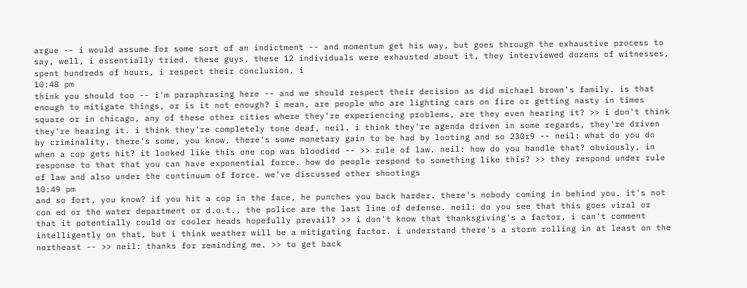argue -- i would assume for some sort of an indictment -- and momentum get his way, but goes through the exhaustive process to say, well, i essentially tried. these guys, these 12 individuals were exhausted about it, they interviewed dozens of witnesses, spent hundreds of hours, i respect their conclusion, i
10:48 pm
think you should too -- i'm paraphrasing here -- and we should respect their decision as did michael brown's family. is that enough to mitigate things, or is it not enough? i mean, are people who are lighting cars on fire or getting nasty in times square or in chicago, any of these other cities where they're experiencing problems, are they even hearing it? >> i don't think they're hearing it. i think they're completely tone deaf, neil. i think they're agenda driven in some regards, they're driven by criminality. there's some, you know, there's some monetary gain to be had by looting and so 230r9 -- neil: what do you do when a cop gets hit? it looked like this one cop was bloodied -- >> rule of law. neil: how do you handle that? obviously, in response to that that you can have exponential force. how do people respond to something like this? >> they respond under rule of law and also under the continuum of force. we've discussed other shootings
10:49 pm
and so fort, you know? if you hit a cop in the face, he punches you back harder. there's nobody coming in behind you. it's not con ed or the water department or d.o.t., the police are the last line of defense. neil: do you see that this goes viral or that it potentially could or cooler heads hopefully prevail? >> i don't know that thanksgiving's a factor, i can't comment intelligently on that, but i think weather will be a mitigating factor. i understand there's a storm rolling in at least on the northeast -- >> neil: thanks for reminding me. >> to get back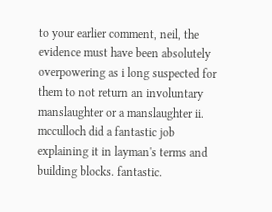to your earlier comment, neil, the evidence must have been absolutely overpowering as i long suspected for them to not return an involuntary manslaughter or a manslaughter ii. mcculloch did a fantastic job explaining it in layman's terms and building blocks. fantastic.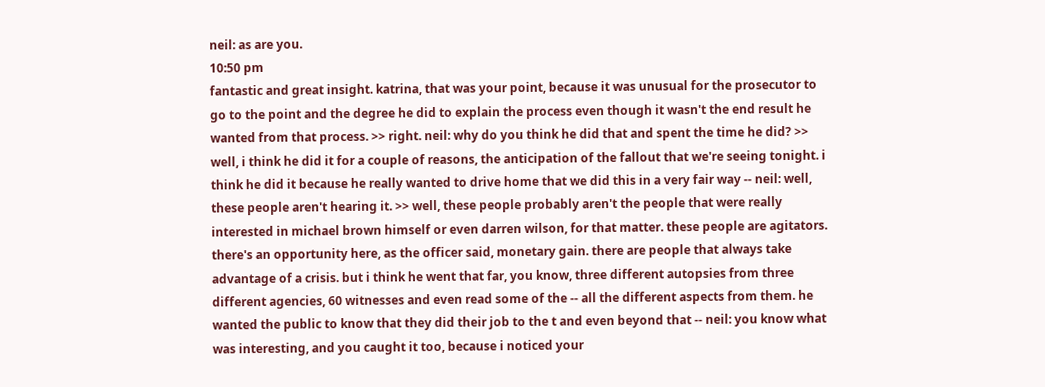neil: as are you.
10:50 pm
fantastic and great insight. katrina, that was your point, because it was unusual for the prosecutor to go to the point and the degree he did to explain the process even though it wasn't the end result he wanted from that process. >> right. neil: why do you think he did that and spent the time he did? >> well, i think he did it for a couple of reasons, the anticipation of the fallout that we're seeing tonight. i think he did it because he really wanted to drive home that we did this in a very fair way -- neil: well, these people aren't hearing it. >> well, these people probably aren't the people that were really interested in michael brown himself or even darren wilson, for that matter. these people are agitators. there's an opportunity here, as the officer said, monetary gain. there are people that always take advantage of a crisis. but i think he went that far, you know, three different autopsies from three different agencies, 60 witnesses and even read some of the -- all the different aspects from them. he wanted the public to know that they did their job to the t and even beyond that -- neil: you know what was interesting, and you caught it too, because i noticed your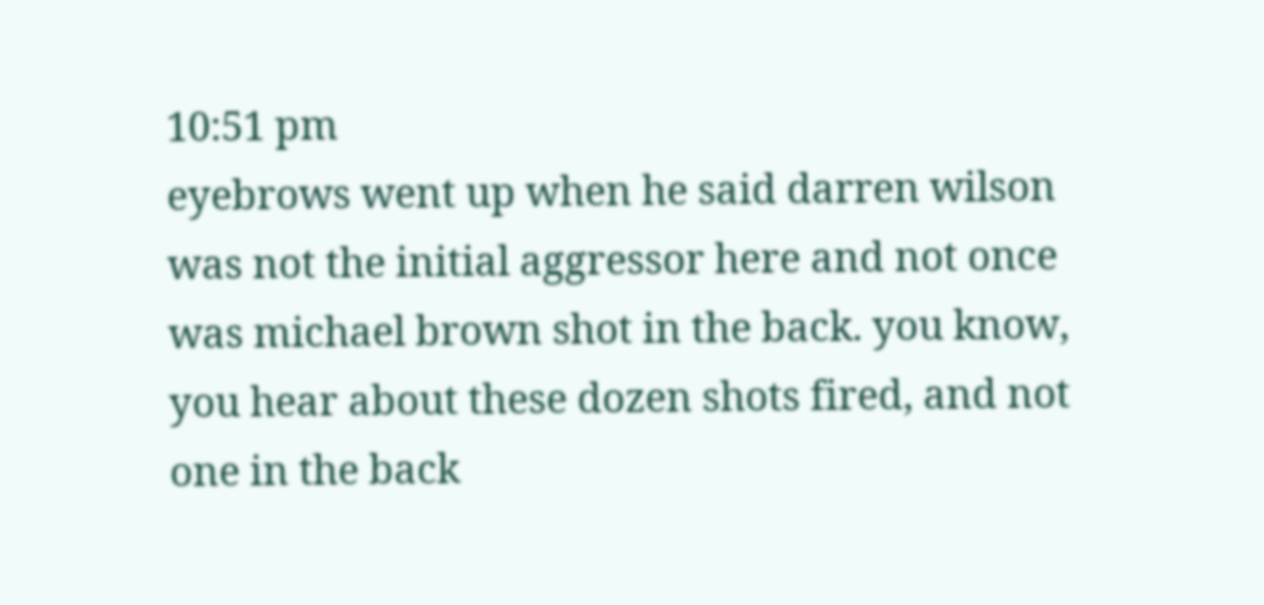10:51 pm
eyebrows went up when he said darren wilson was not the initial aggressor here and not once was michael brown shot in the back. you know, you hear about these dozen shots fired, and not one in the back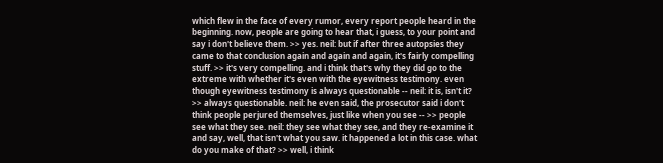which flew in the face of every rumor, every report people heard in the beginning. now, people are going to hear that, i guess, to your point and say i don't believe them. >> yes. neil: but if after three autopsies they came to that conclusion again and again and again, it's fairly compelling stuff. >> it's very compelling. and i think that's why they did go to the extreme with whether it's even with the eyewitness testimony. even though eyewitness testimony is always questionable -- neil: it is, isn't it? >> always questionable. neil: he even said, the prosecutor said i don't think people perjured themselves, just like when you see -- >> people see what they see. neil: they see what they see, and they re-examine it and say, well, that isn't what you saw. it happened a lot in this case. what do you make of that? >> well, i think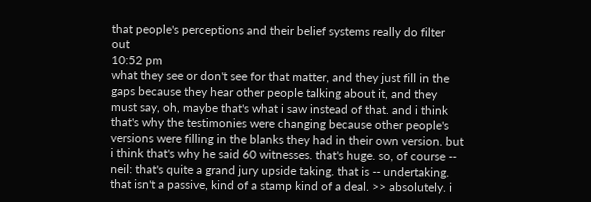that people's perceptions and their belief systems really do filter out
10:52 pm
what they see or don't see for that matter, and they just fill in the gaps because they hear other people talking about it, and they must say, oh, maybe that's what i saw instead of that. and i think that's why the testimonies were changing because other people's versions were filling in the blanks they had in their own version. but i think that's why he said 60 witnesses. that's huge. so, of course -- neil: that's quite a grand jury upside taking. that is -- undertaking. that isn't a passive, kind of a stamp kind of a deal. >> absolutely. i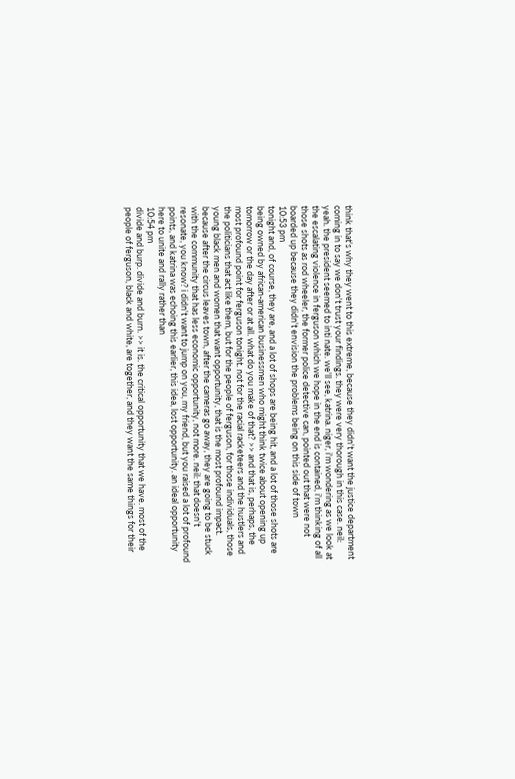think that's why they went to this extreme, because they didn't want the justice department coming in to say we don't trust your findings. they were very thorough in this case. neil: yeah. the president seemed to inti nate. we'll see, katrina. niger, i'm wondering as we look at the escalating violence in ferguson which we hope in the end is contained, i'm thinking of all those shots as rod wheeler, the former police detective can, pointed out that were not boarded up because they didn't envision the problems being on this side of town
10:53 pm
tonight and, of course, they are, and a lot of shops are being hit, and a lot of those shots are being owned by african-american businessmen who might think twice about opening up tomorrow or the day after or at all. what do you make of that? >> and that is, perhaps, the most profound point for ferguson tonight. not for the racial racketeers and the hustlers and the politicians that act like them, but for the people of ferguson, for those individuals, those young black men and women that want opportunity, that is the most profound impact. because after the circus leaves town, after the cameras go away, they are going to be stuck with the community that has less economic opportunity, not more. neil: that doesn't resonate, you know? i didn't want to jump on you, my friend, but you raised a lot of profound points, and katrina was echoing this earlier, this idea, lost opportunity. an ideal opportunity here to unite and rally rather than
10:54 pm
divide and burp. divide and burn. >> it is. the critical opportunity that we have. most of the people of ferguson, black and white, are together, and they want the same things for their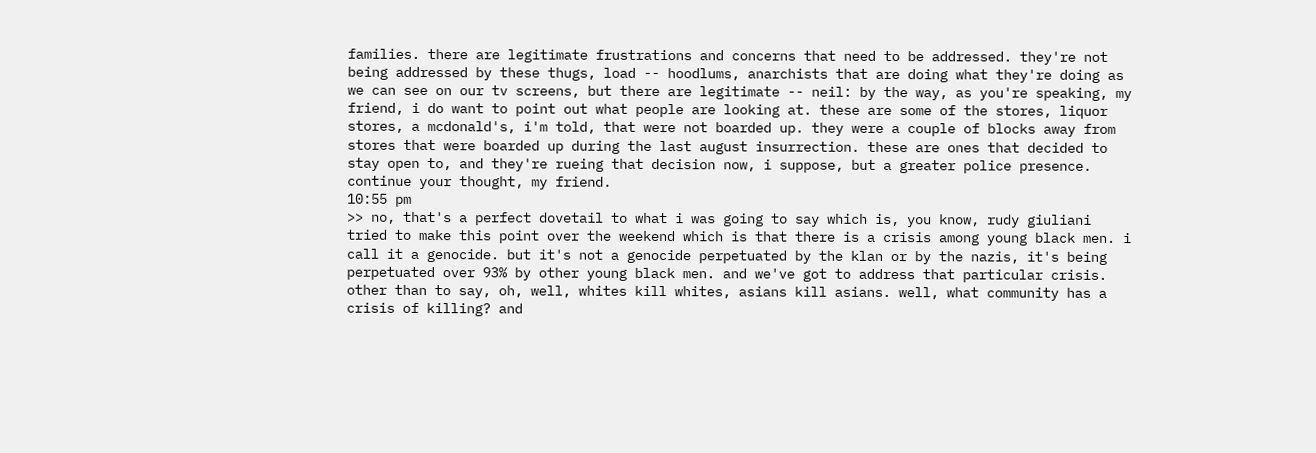families. there are legitimate frustrations and concerns that need to be addressed. they're not being addressed by these thugs, load -- hoodlums, anarchists that are doing what they're doing as we can see on our tv screens, but there are legitimate -- neil: by the way, as you're speaking, my friend, i do want to point out what people are looking at. these are some of the stores, liquor stores, a mcdonald's, i'm told, that were not boarded up. they were a couple of blocks away from stores that were boarded up during the last august insurrection. these are ones that decided to stay open to, and they're rueing that decision now, i suppose, but a greater police presence. continue your thought, my friend.
10:55 pm
>> no, that's a perfect dovetail to what i was going to say which is, you know, rudy giuliani tried to make this point over the weekend which is that there is a crisis among young black men. i call it a genocide. but it's not a genocide perpetuated by the klan or by the nazis, it's being perpetuated over 93% by other young black men. and we've got to address that particular crisis. other than to say, oh, well, whites kill whites, asians kill asians. well, what community has a crisis of killing? and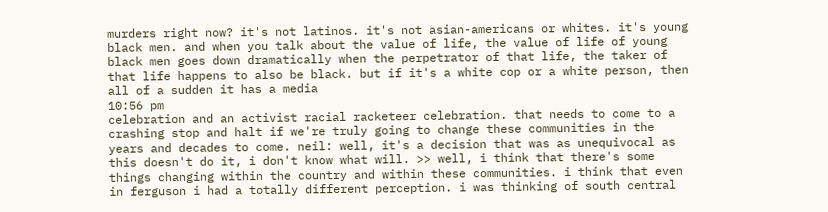murders right now? it's not latinos. it's not asian-americans or whites. it's young black men. and when you talk about the value of life, the value of life of young black men goes down dramatically when the perpetrator of that life, the taker of that life happens to also be black. but if it's a white cop or a white person, then all of a sudden it has a media
10:56 pm
celebration and an activist racial racketeer celebration. that needs to come to a crashing stop and halt if we're truly going to change these communities in the years and decades to come. neil: well, it's a decision that was as unequivocal as this doesn't do it, i don't know what will. >> well, i think that there's some things changing within the country and within these communities. i think that even in ferguson i had a totally different perception. i was thinking of south central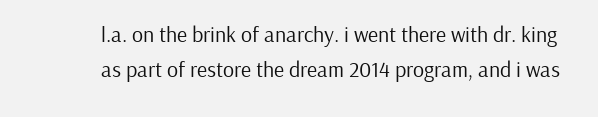l.a. on the brink of anarchy. i went there with dr. king as part of restore the dream 2014 program, and i was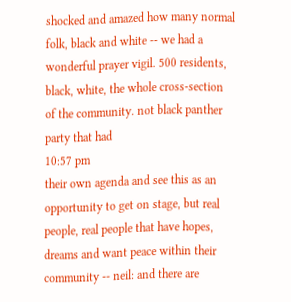shocked and amazed how many normal folk, black and white -- we had a wonderful prayer vigil. 500 residents, black, white, the whole cross-section of the community. not black panther party that had
10:57 pm
their own agenda and see this as an opportunity to get on stage, but real people, real people that have hopes, dreams and want peace within their community -- neil: and there are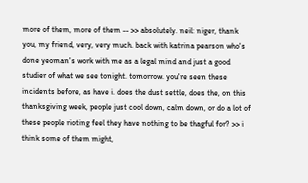more of them, more of them -- >> absolutely. neil: niger, thank you, my friend, very, very much. back with katrina pearson who's done yeoman's work with me as a legal mind and just a good studier of what we see tonight. tomorrow. you're seen these incidents before, as have i. does the dust settle, does the, on this thanksgiving week, people just cool down, calm down, or do a lot of these people rioting feel they have nothing to be thagful for? >> i think some of them might,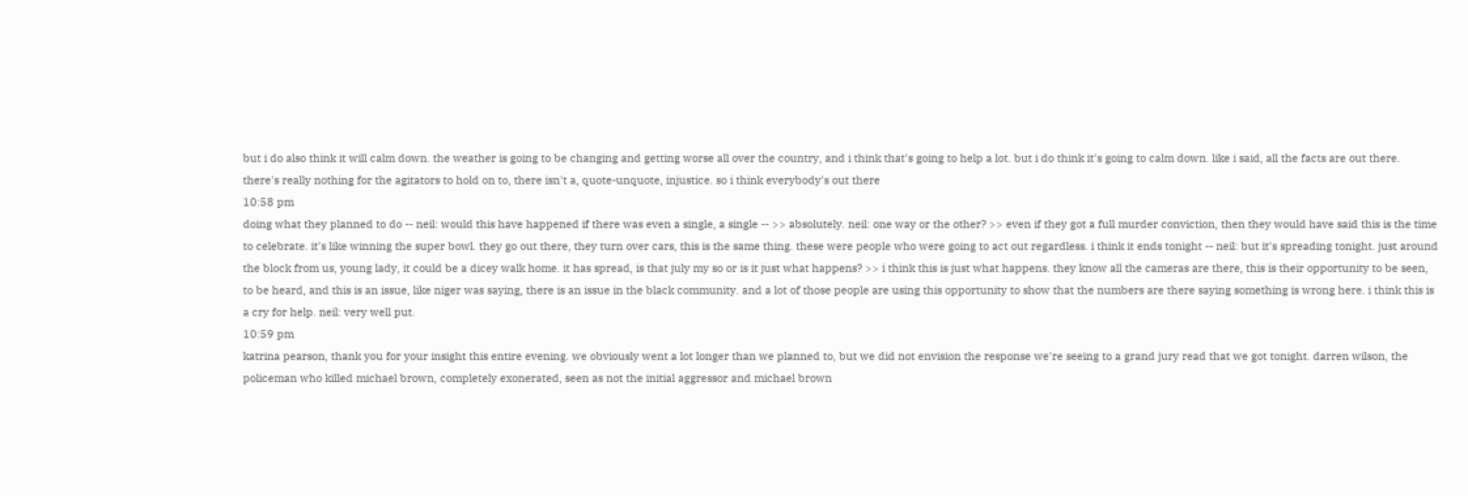but i do also think it will calm down. the weather is going to be changing and getting worse all over the country, and i think that's going to help a lot. but i do think it's going to calm down. like i said, all the facts are out there. there's really nothing for the agitators to hold on to, there isn't a, quote-unquote, injustice. so i think everybody's out there
10:58 pm
doing what they planned to do -- neil: would this have happened if there was even a single, a single -- >> absolutely. neil: one way or the other? >> even if they got a full murder conviction, then they would have said this is the time to celebrate. it's like winning the super bowl. they go out there, they turn over cars, this is the same thing. these were people who were going to act out regardless. i think it ends tonight -- neil: but it's spreading tonight. just around the block from us, young lady, it could be a dicey walk home. it has spread, is that july my so or is it just what happens? >> i think this is just what happens. they know all the cameras are there, this is their opportunity to be seen, to be heard, and this is an issue, like niger was saying, there is an issue in the black community. and a lot of those people are using this opportunity to show that the numbers are there saying something is wrong here. i think this is a cry for help. neil: very well put.
10:59 pm
katrina pearson, thank you for your insight this entire evening. we obviously went a lot longer than we planned to, but we did not envision the response we're seeing to a grand jury read that we got tonight. darren wilson, the policeman who killed michael brown, completely exonerated, seen as not the initial aggressor and michael brown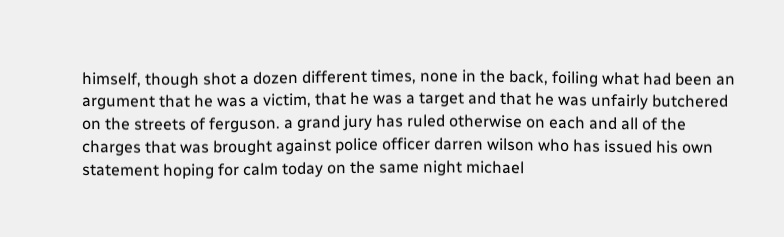himself, though shot a dozen different times, none in the back, foiling what had been an argument that he was a victim, that he was a target and that he was unfairly butchered on the streets of ferguson. a grand jury has ruled otherwise on each and all of the charges that was brought against police officer darren wilson who has issued his own statement hoping for calm today on the same night michael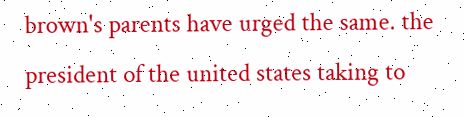brown's parents have urged the same. the president of the united states taking to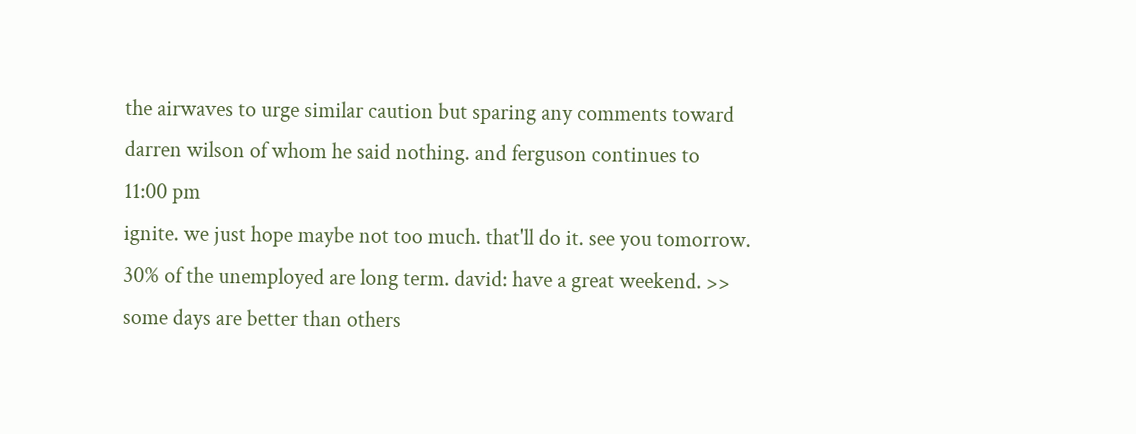the airwaves to urge similar caution but sparing any comments toward darren wilson of whom he said nothing. and ferguson continues to
11:00 pm
ignite. we just hope maybe not too much. that'll do it. see you tomorrow. 30% of the unemployed are long term. david: have a great weekend. >> some days are better than others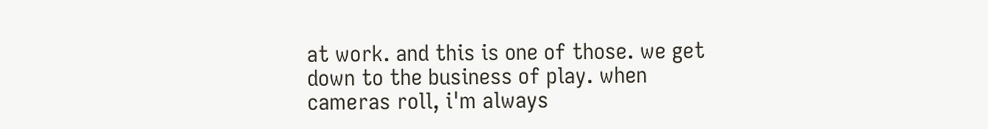at work. and this is one of those. we get down to the business of play. when cameras roll, i'm always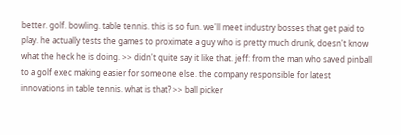better. golf. bowling. table tennis. this is so fun. we'll meet industry bosses that get paid to play. he actually tests the games to proximate a guy who is pretty much drunk, doesn't know what the heck he is doing. >> didn't quite say it like that. jeff: from the man who saved pinball to a golf exec making easier for someone else. the company responsible for latest innovations in table tennis. what is that? >> ball picker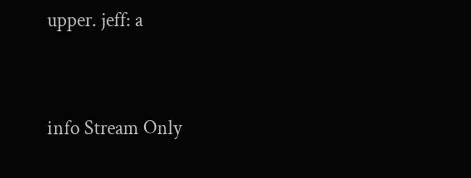upper. jeff: a


info Stream Only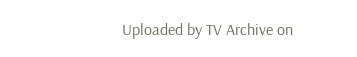Uploaded by TV Archive on